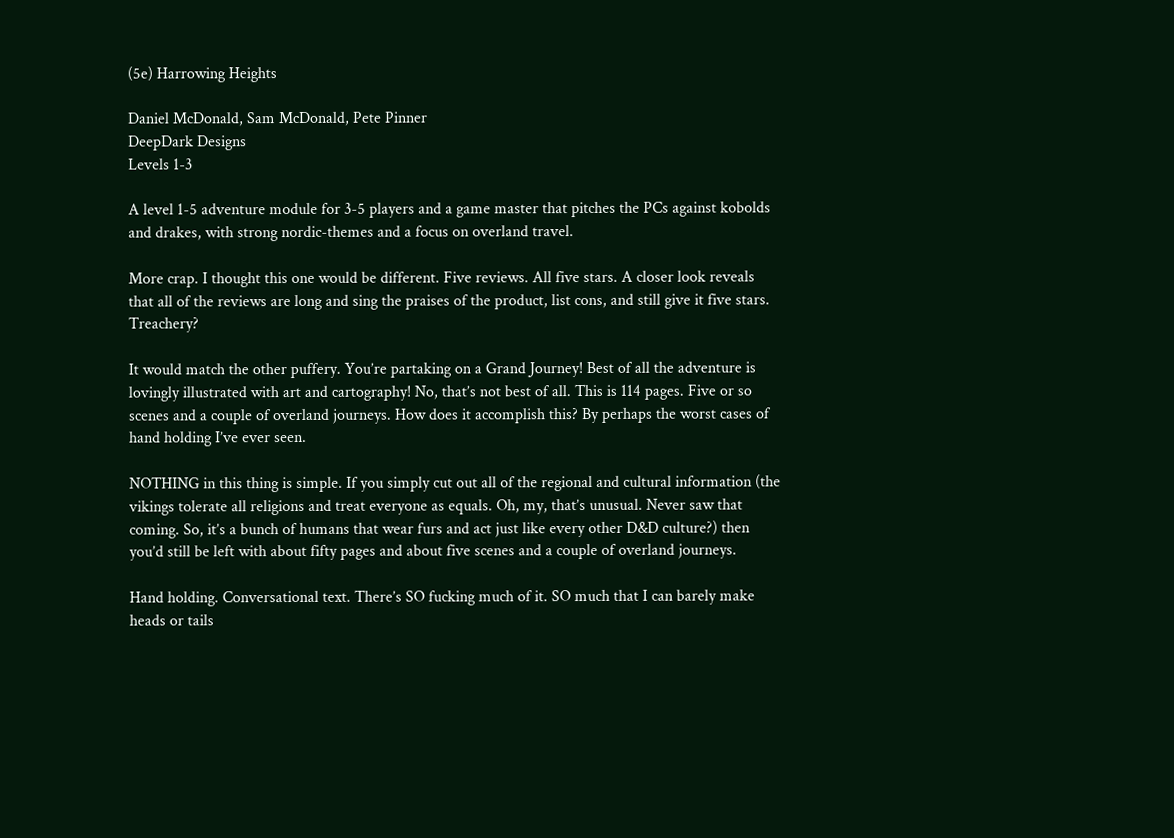(5e) Harrowing Heights

Daniel McDonald, Sam McDonald, Pete Pinner
DeepDark Designs
Levels 1-3

A level 1-5 adventure module for 3-5 players and a game master that pitches the PCs against kobolds and drakes, with strong nordic-themes and a focus on overland travel.

More crap. I thought this one would be different. Five reviews. All five stars. A closer look reveals that all of the reviews are long and sing the praises of the product, list cons, and still give it five stars. Treachery?

It would match the other puffery. You’re partaking on a Grand Journey! Best of all the adventure is lovingly illustrated with art and cartography! No, that’s not best of all. This is 114 pages. Five or so scenes and a couple of overland journeys. How does it accomplish this? By perhaps the worst cases of hand holding I’ve ever seen.

NOTHING in this thing is simple. If you simply cut out all of the regional and cultural information (the vikings tolerate all religions and treat everyone as equals. Oh, my, that’s unusual. Never saw that coming. So, it’s a bunch of humans that wear furs and act just like every other D&D culture?) then you’d still be left with about fifty pages and about five scenes and a couple of overland journeys.

Hand holding. Conversational text. There’s SO fucking much of it. SO much that I can barely make heads or tails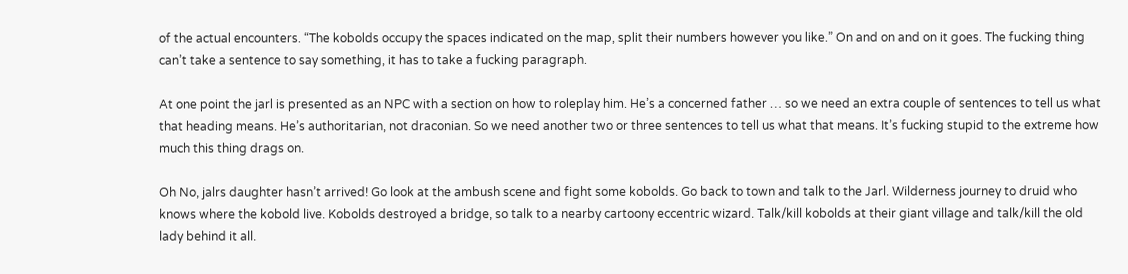of the actual encounters. “The kobolds occupy the spaces indicated on the map, split their numbers however you like.” On and on and on it goes. The fucking thing can’t take a sentence to say something, it has to take a fucking paragraph.

At one point the jarl is presented as an NPC with a section on how to roleplay him. He’s a concerned father … so we need an extra couple of sentences to tell us what that heading means. He’s authoritarian, not draconian. So we need another two or three sentences to tell us what that means. It’s fucking stupid to the extreme how much this thing drags on.

Oh No, jalrs daughter hasn’t arrived! Go look at the ambush scene and fight some kobolds. Go back to town and talk to the Jarl. Wilderness journey to druid who knows where the kobold live. Kobolds destroyed a bridge, so talk to a nearby cartoony eccentric wizard. Talk/kill kobolds at their giant village and talk/kill the old lady behind it all.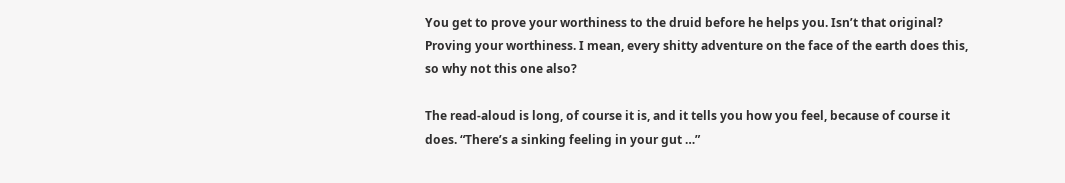You get to prove your worthiness to the druid before he helps you. Isn’t that original? Proving your worthiness. I mean, every shitty adventure on the face of the earth does this, so why not this one also?

The read-aloud is long, of course it is, and it tells you how you feel, because of course it does. “There’s a sinking feeling in your gut …”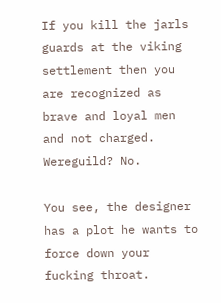If you kill the jarls guards at the viking settlement then you are recognized as brave and loyal men and not charged. Wereguild? No.

You see, the designer has a plot he wants to force down your fucking throat.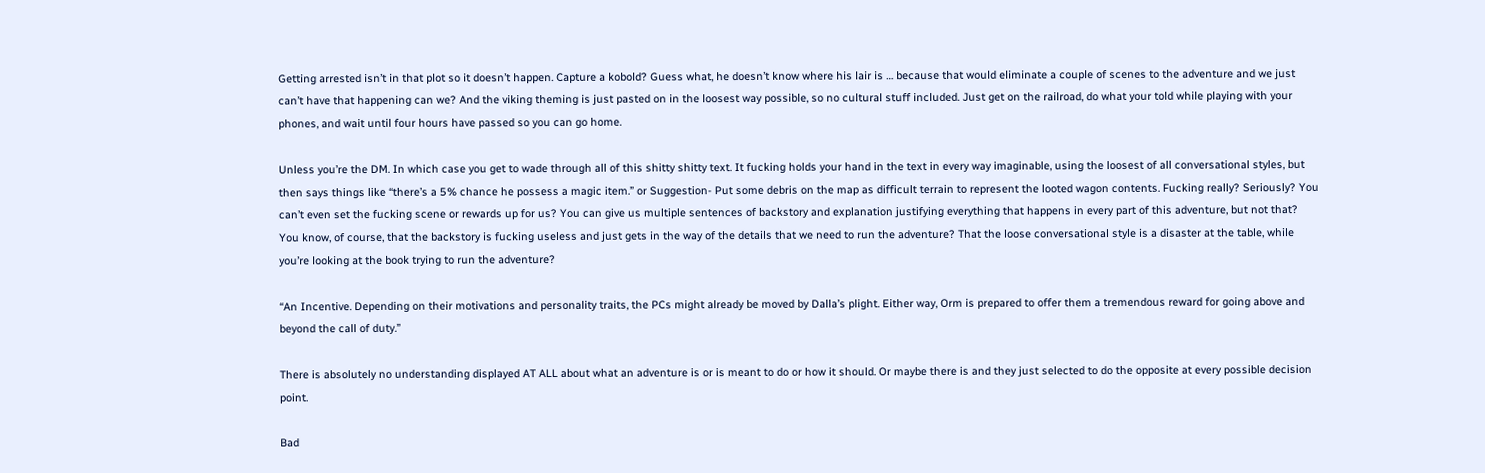Getting arrested isn’t in that plot so it doesn’t happen. Capture a kobold? Guess what, he doesn’t know where his lair is … because that would eliminate a couple of scenes to the adventure and we just can’t have that happening can we? And the viking theming is just pasted on in the loosest way possible, so no cultural stuff included. Just get on the railroad, do what your told while playing with your phones, and wait until four hours have passed so you can go home.

Unless you’re the DM. In which case you get to wade through all of this shitty shitty text. It fucking holds your hand in the text in every way imaginable, using the loosest of all conversational styles, but then says things like “there’s a 5% chance he possess a magic item.” or Suggestion- Put some debris on the map as difficult terrain to represent the looted wagon contents. Fucking really? Seriously? You can’t even set the fucking scene or rewards up for us? You can give us multiple sentences of backstory and explanation justifying everything that happens in every part of this adventure, but not that?  You know, of course, that the backstory is fucking useless and just gets in the way of the details that we need to run the adventure? That the loose conversational style is a disaster at the table, while you’re looking at the book trying to run the adventure?

“An Incentive. Depending on their motivations and personality traits, the PCs might already be moved by Dalla’s plight. Either way, Orm is prepared to offer them a tremendous reward for going above and beyond the call of duty.”

There is absolutely no understanding displayed AT ALL about what an adventure is or is meant to do or how it should. Or maybe there is and they just selected to do the opposite at every possible decision point.

Bad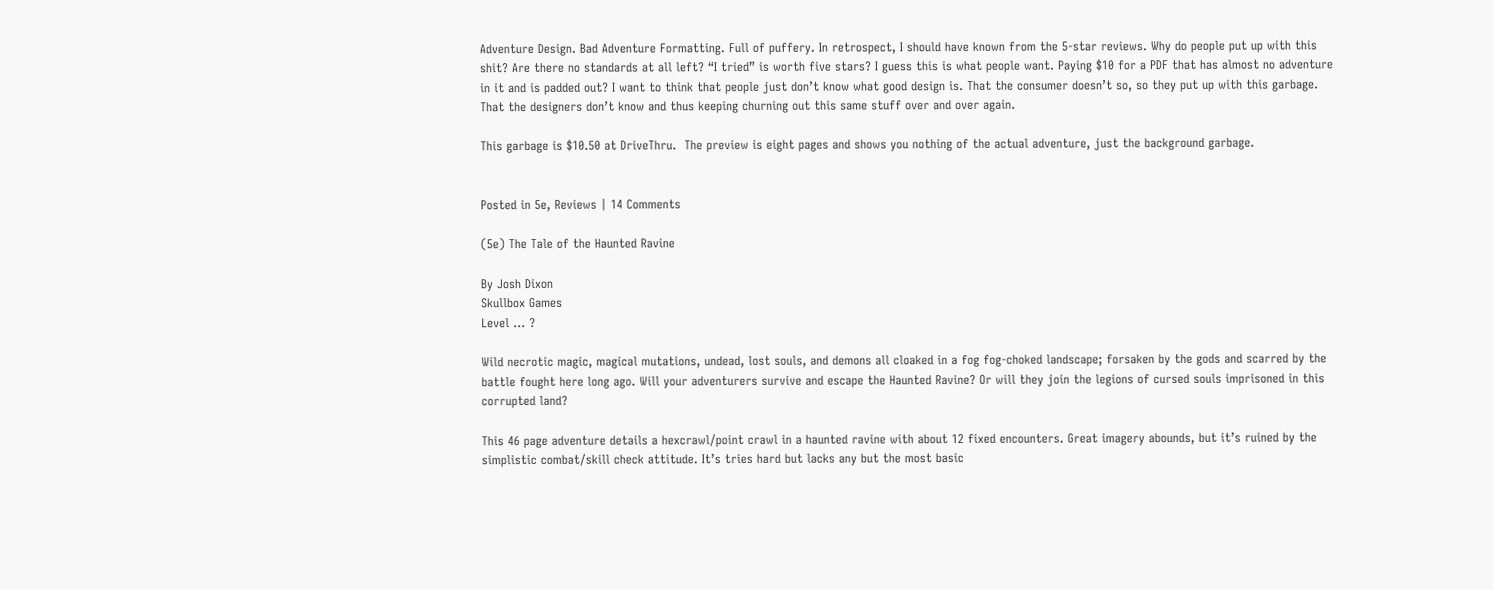Adventure Design. Bad Adventure Formatting. Full of puffery. In retrospect, I should have known from the 5-star reviews. Why do people put up with this shit? Are there no standards at all left? “I tried” is worth five stars? I guess this is what people want. Paying $10 for a PDF that has almost no adventure in it and is padded out? I want to think that people just don’t know what good design is. That the consumer doesn’t so, so they put up with this garbage. That the designers don’t know and thus keeping churning out this same stuff over and over again.

This garbage is $10.50 at DriveThru.  The preview is eight pages and shows you nothing of the actual adventure, just the background garbage.


Posted in 5e, Reviews | 14 Comments

(5e) The Tale of the Haunted Ravine

By Josh Dixon
Skullbox Games
Level ... ?

Wild necrotic magic, magical mutations, undead, lost souls, and demons all cloaked in a fog fog-choked landscape; forsaken by the gods and scarred by the battle fought here long ago. Will your adventurers survive and escape the Haunted Ravine? Or will they join the legions of cursed souls imprisoned in this corrupted land?

This 46 page adventure details a hexcrawl/point crawl in a haunted ravine with about 12 fixed encounters. Great imagery abounds, but it’s ruined by the simplistic combat/skill check attitude. It’s tries hard but lacks any but the most basic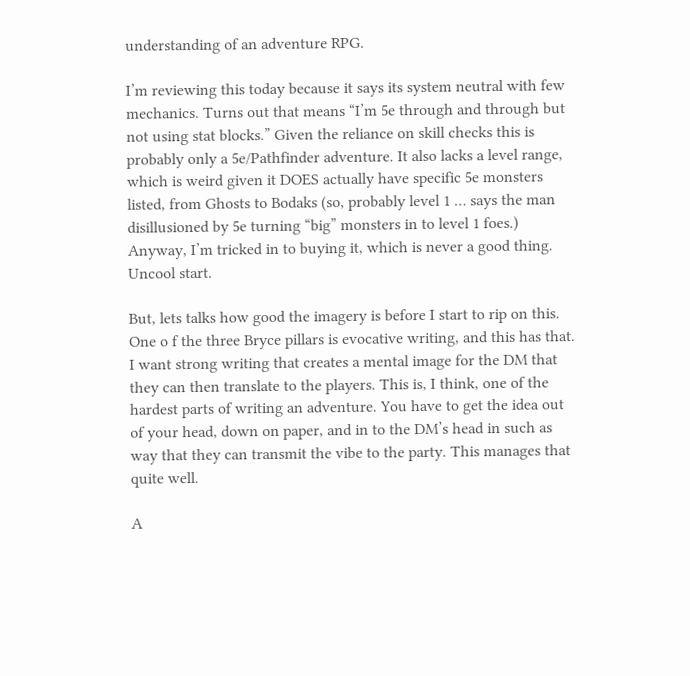understanding of an adventure RPG.

I’m reviewing this today because it says its system neutral with few mechanics. Turns out that means “I’m 5e through and through but not using stat blocks.” Given the reliance on skill checks this is probably only a 5e/Pathfinder adventure. It also lacks a level range, which is weird given it DOES actually have specific 5e monsters listed, from Ghosts to Bodaks (so, probably level 1 … says the man disillusioned by 5e turning “big” monsters in to level 1 foes.) Anyway, I’m tricked in to buying it, which is never a good thing. Uncool start.

But, lets talks how good the imagery is before I start to rip on this. One o f the three Bryce pillars is evocative writing, and this has that. I want strong writing that creates a mental image for the DM that they can then translate to the players. This is, I think, one of the hardest parts of writing an adventure. You have to get the idea out of your head, down on paper, and in to the DM’s head in such as way that they can transmit the vibe to the party. This manages that quite well.

A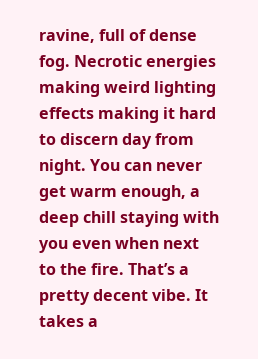ravine, full of dense fog. Necrotic energies making weird lighting effects making it hard to discern day from night. You can never get warm enough, a deep chill staying with you even when next to the fire. That’s a pretty decent vibe. It takes a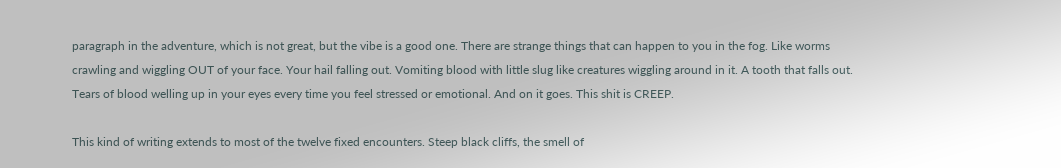paragraph in the adventure, which is not great, but the vibe is a good one. There are strange things that can happen to you in the fog. Like worms crawling and wiggling OUT of your face. Your hail falling out. Vomiting blood with little slug like creatures wiggling around in it. A tooth that falls out. Tears of blood welling up in your eyes every time you feel stressed or emotional. And on it goes. This shit is CREEP.

This kind of writing extends to most of the twelve fixed encounters. Steep black cliffs, the smell of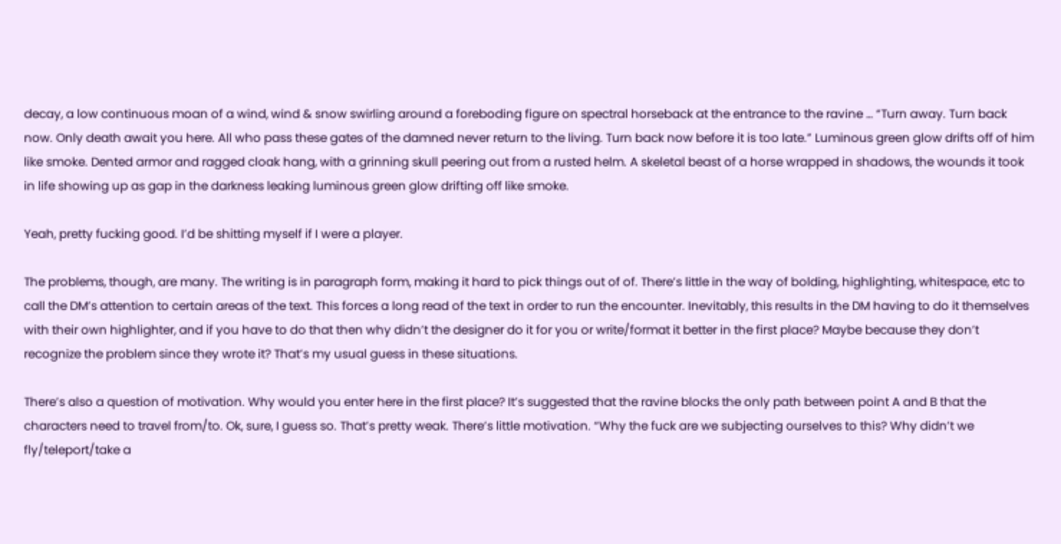decay, a low continuous moan of a wind, wind & snow swirling around a foreboding figure on spectral horseback at the entrance to the ravine … “Turn away. Turn back now. Only death await you here. All who pass these gates of the damned never return to the living. Turn back now before it is too late.” Luminous green glow drifts off of him like smoke. Dented armor and ragged cloak hang, with a grinning skull peering out from a rusted helm. A skeletal beast of a horse wrapped in shadows, the wounds it took in life showing up as gap in the darkness leaking luminous green glow drifting off like smoke.

Yeah, pretty fucking good. I’d be shitting myself if I were a player.

The problems, though, are many. The writing is in paragraph form, making it hard to pick things out of of. There’s little in the way of bolding, highlighting, whitespace, etc to call the DM’s attention to certain areas of the text. This forces a long read of the text in order to run the encounter. Inevitably, this results in the DM having to do it themselves with their own highlighter, and if you have to do that then why didn’t the designer do it for you or write/format it better in the first place? Maybe because they don’t recognize the problem since they wrote it? That’s my usual guess in these situations.

There’s also a question of motivation. Why would you enter here in the first place? It’s suggested that the ravine blocks the only path between point A and B that the characters need to travel from/to. Ok, sure, I guess so. That’s pretty weak. There’s little motivation. “Why the fuck are we subjecting ourselves to this? Why didn’t we fly/teleport/take a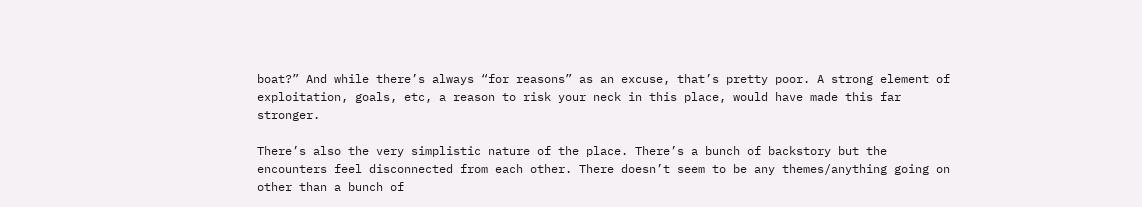boat?” And while there’s always “for reasons” as an excuse, that’s pretty poor. A strong element of exploitation, goals, etc, a reason to risk your neck in this place, would have made this far stronger.

There’s also the very simplistic nature of the place. There’s a bunch of backstory but the encounters feel disconnected from each other. There doesn’t seem to be any themes/anything going on other than a bunch of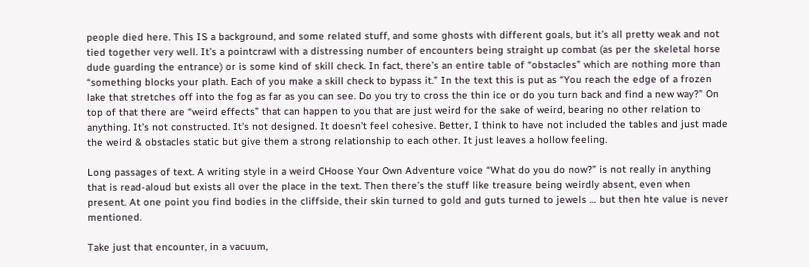people died here. This IS a background, and some related stuff, and some ghosts with different goals, but it’s all pretty weak and not tied together very well. It’s a pointcrawl with a distressing number of encounters being straight up combat (as per the skeletal horse dude guarding the entrance) or is some kind of skill check. In fact, there’s an entire table of “obstacles” which are nothing more than “something blocks your plath. Each of you make a skill check to bypass it.” In the text this is put as “You reach the edge of a frozen lake that stretches off into the fog as far as you can see. Do you try to cross the thin ice or do you turn back and find a new way?” On top of that there are “weird effects” that can happen to you that are just weird for the sake of weird, bearing no other relation to anything. It’s not constructed. It’s not designed. It doesn’t feel cohesive. Better, I think to have not included the tables and just made the weird & obstacles static but give them a strong relationship to each other. It just leaves a hollow feeling.

Long passages of text. A writing style in a weird CHoose Your Own Adventure voice “What do you do now?” is not really in anything that is read-aloud but exists all over the place in the text. Then there’s the stuff like treasure being weirdly absent, even when present. At one point you find bodies in the cliffside, their skin turned to gold and guts turned to jewels … but then hte value is never mentioned.

Take just that encounter, in a vacuum,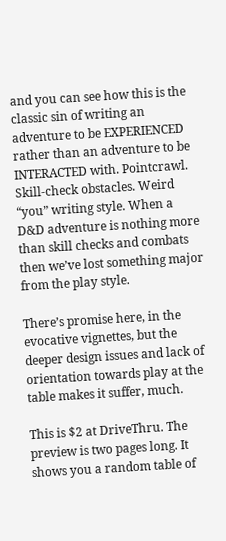and you can see how this is the classic sin of writing an adventure to be EXPERIENCED rather than an adventure to be INTERACTED with. Pointcrawl. Skill-check obstacles. Weird “you” writing style. When a D&D adventure is nothing more than skill checks and combats then we’ve lost something major from the play style.

There’s promise here, in the evocative vignettes, but the deeper design issues and lack of orientation towards play at the table makes it suffer, much.

This is $2 at DriveThru. The preview is two pages long. It shows you a random table of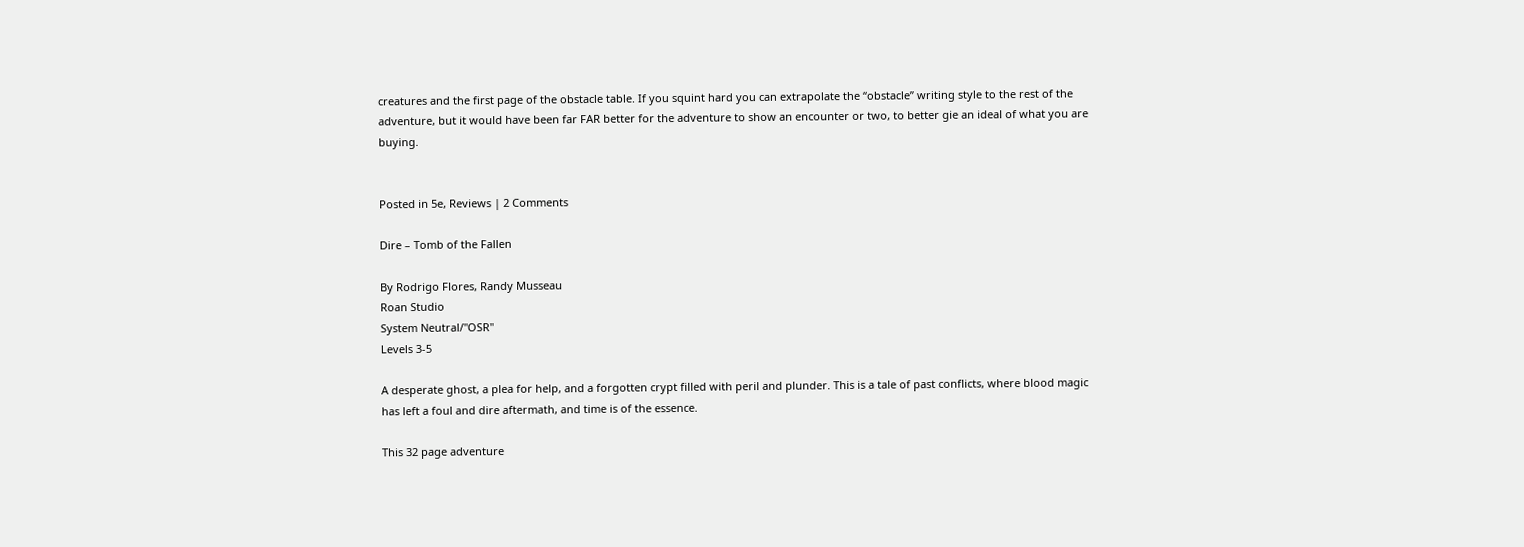creatures and the first page of the obstacle table. If you squint hard you can extrapolate the “obstacle” writing style to the rest of the adventure, but it would have been far FAR better for the adventure to show an encounter or two, to better gie an ideal of what you are buying.


Posted in 5e, Reviews | 2 Comments

Dire – Tomb of the Fallen

By Rodrigo Flores, Randy Musseau
Roan Studio
System Neutral/"OSR"
Levels 3-5

A desperate ghost, a plea for help, and a forgotten crypt filled with peril and plunder. This is a tale of past conflicts, where blood magic has left a foul and dire aftermath, and time is of the essence.

This 32 page adventure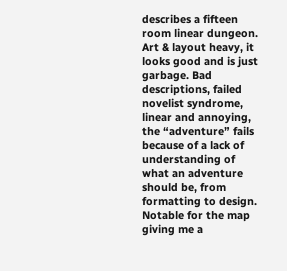describes a fifteen room linear dungeon. Art & layout heavy, it looks good and is just garbage. Bad descriptions, failed novelist syndrome, linear and annoying, the “adventure” fails because of a lack of understanding of what an adventure should be, from formatting to design. Notable for the map giving me a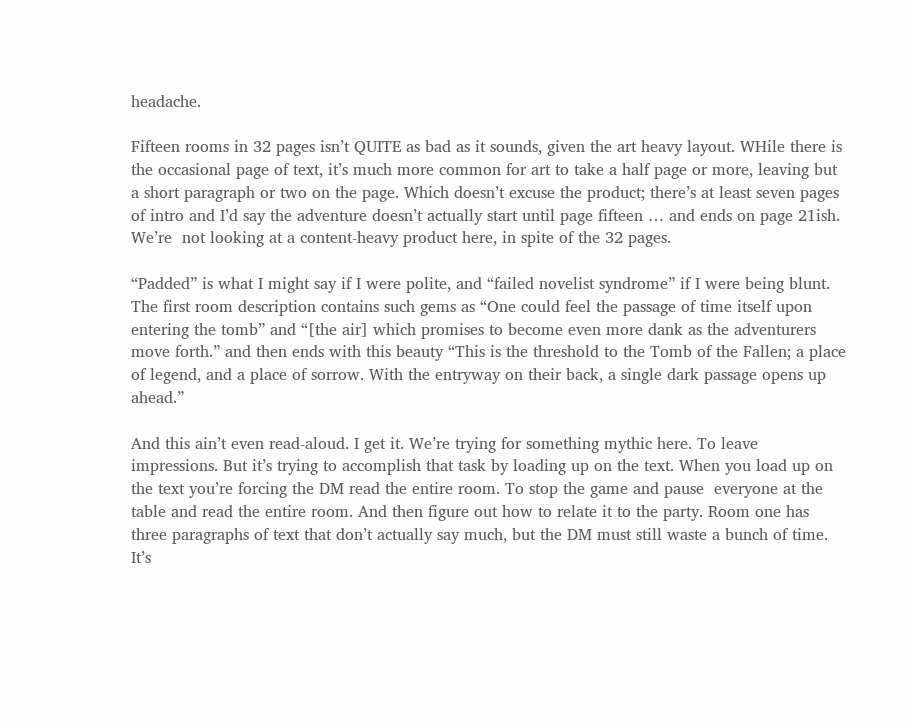headache.

Fifteen rooms in 32 pages isn’t QUITE as bad as it sounds, given the art heavy layout. WHile there is the occasional page of text, it’s much more common for art to take a half page or more, leaving but a short paragraph or two on the page. Which doesn’t excuse the product; there’s at least seven pages of intro and I’d say the adventure doesn’t actually start until page fifteen … and ends on page 21ish. We’re  not looking at a content-heavy product here, in spite of the 32 pages.

“Padded” is what I might say if I were polite, and “failed novelist syndrome” if I were being blunt. The first room description contains such gems as “One could feel the passage of time itself upon entering the tomb” and “[the air] which promises to become even more dank as the adventurers move forth.” and then ends with this beauty “This is the threshold to the Tomb of the Fallen; a place of legend, and a place of sorrow. With the entryway on their back, a single dark passage opens up ahead.”

And this ain’t even read-aloud. I get it. We’re trying for something mythic here. To leave impressions. But it’s trying to accomplish that task by loading up on the text. When you load up on the text you’re forcing the DM read the entire room. To stop the game and pause  everyone at the table and read the entire room. And then figure out how to relate it to the party. Room one has three paragraphs of text that don’t actually say much, but the DM must still waste a bunch of time. It’s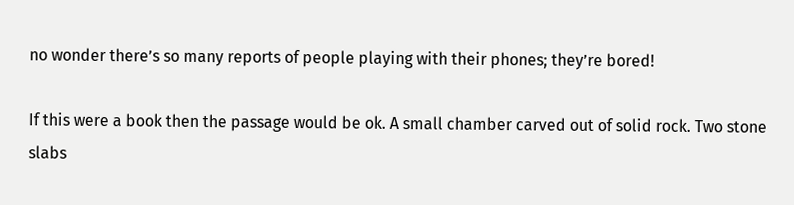no wonder there’s so many reports of people playing with their phones; they’re bored!

If this were a book then the passage would be ok. A small chamber carved out of solid rock. Two stone slabs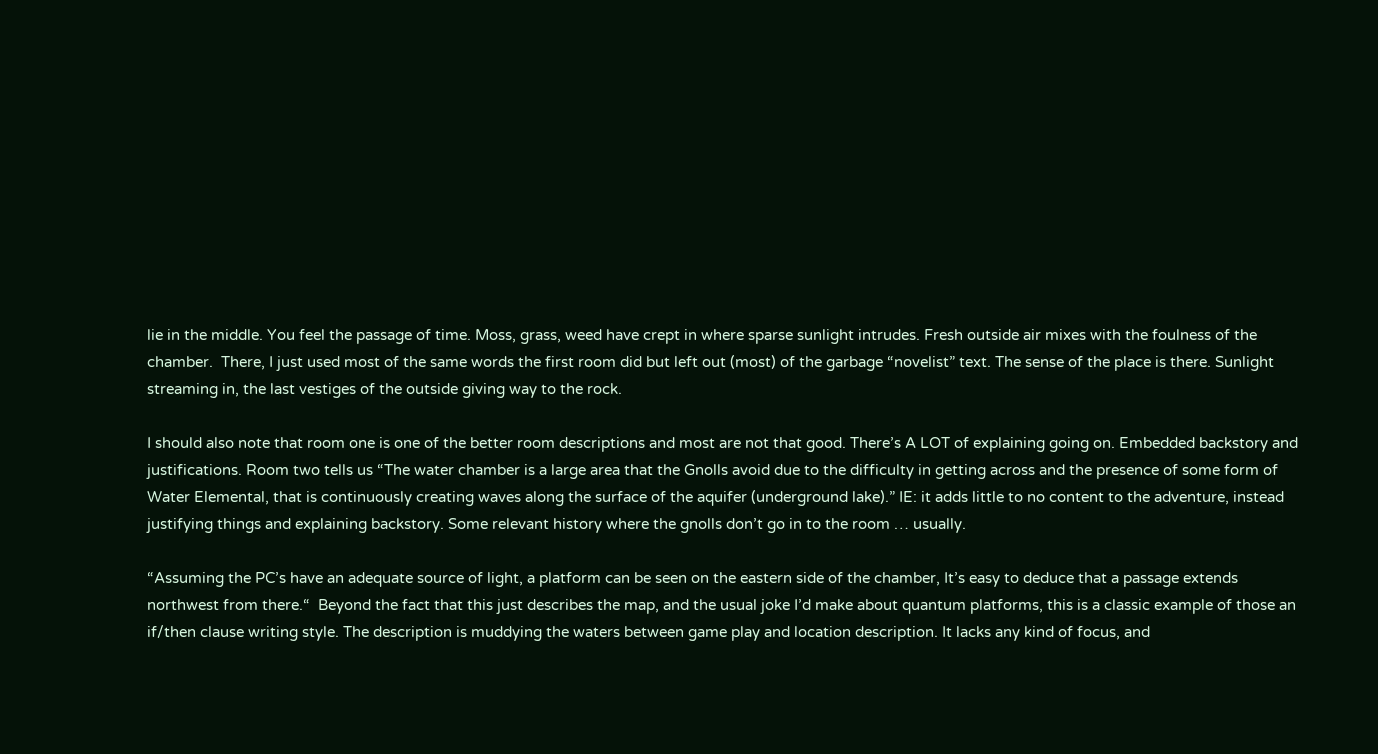lie in the middle. You feel the passage of time. Moss, grass, weed have crept in where sparse sunlight intrudes. Fresh outside air mixes with the foulness of the chamber.  There, I just used most of the same words the first room did but left out (most) of the garbage “novelist” text. The sense of the place is there. Sunlight streaming in, the last vestiges of the outside giving way to the rock.

I should also note that room one is one of the better room descriptions and most are not that good. There’s A LOT of explaining going on. Embedded backstory and justifications. Room two tells us “The water chamber is a large area that the Gnolls avoid due to the difficulty in getting across and the presence of some form of Water Elemental, that is continuously creating waves along the surface of the aquifer (underground lake).” IE: it adds little to no content to the adventure, instead justifying things and explaining backstory. Some relevant history where the gnolls don’t go in to the room … usually.

“Assuming the PC’s have an adequate source of light, a platform can be seen on the eastern side of the chamber, It’s easy to deduce that a passage extends northwest from there.“  Beyond the fact that this just describes the map, and the usual joke I’d make about quantum platforms, this is a classic example of those an if/then clause writing style. The description is muddying the waters between game play and location description. It lacks any kind of focus, and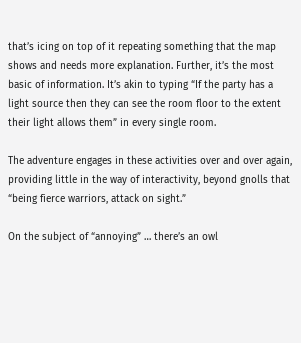that’s icing on top of it repeating something that the map shows and needs more explanation. Further, it’s the most basic of information. It’s akin to typing “If the party has a light source then they can see the room floor to the extent their light allows them” in every single room.

The adventure engages in these activities over and over again, providing little in the way of interactivity, beyond gnolls that “being fierce warriors, attack on sight.”

On the subject of “annoying” … there’s an owl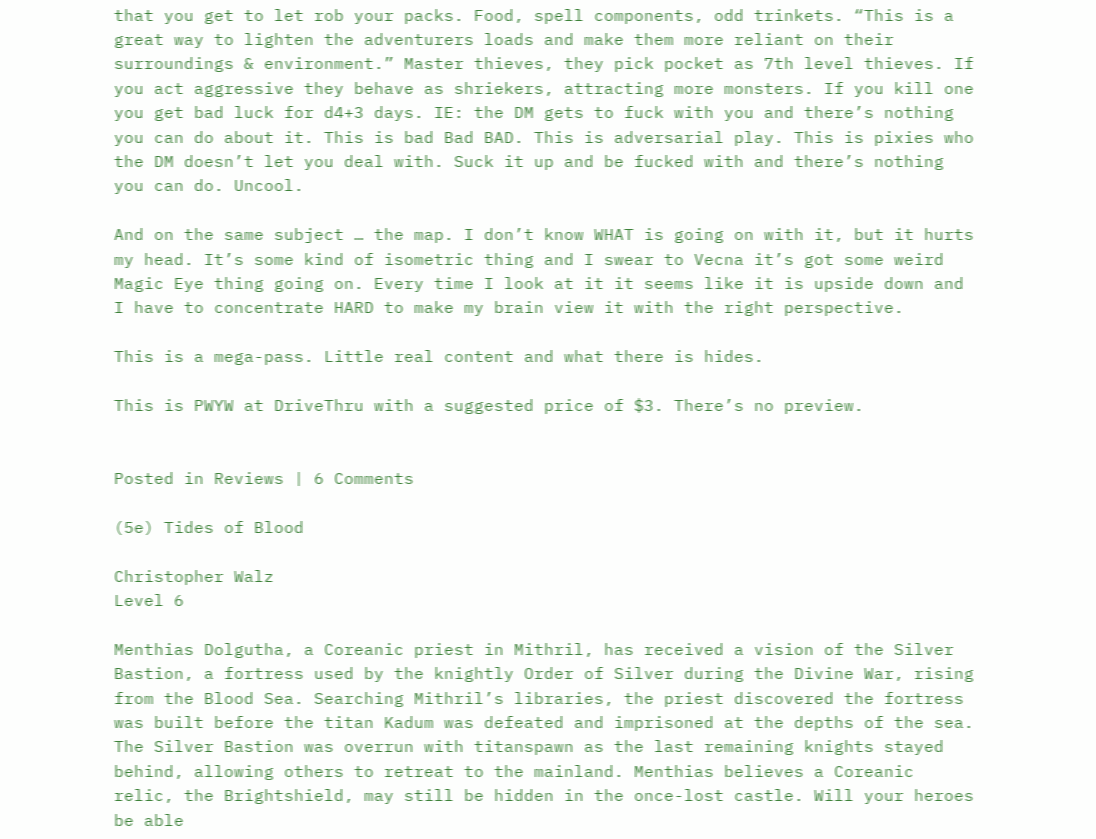that you get to let rob your packs. Food, spell components, odd trinkets. “This is a great way to lighten the adventurers loads and make them more reliant on their surroundings & environment.” Master thieves, they pick pocket as 7th level thieves. If you act aggressive they behave as shriekers, attracting more monsters. If you kill one you get bad luck for d4+3 days. IE: the DM gets to fuck with you and there’s nothing you can do about it. This is bad Bad BAD. This is adversarial play. This is pixies who the DM doesn’t let you deal with. Suck it up and be fucked with and there’s nothing you can do. Uncool.

And on the same subject … the map. I don’t know WHAT is going on with it, but it hurts my head. It’s some kind of isometric thing and I swear to Vecna it’s got some weird Magic Eye thing going on. Every time I look at it it seems like it is upside down and I have to concentrate HARD to make my brain view it with the right perspective.

This is a mega-pass. Little real content and what there is hides.

This is PWYW at DriveThru with a suggested price of $3. There’s no preview.


Posted in Reviews | 6 Comments

(5e) Tides of Blood

Christopher Walz
Level 6

Menthias Dolgutha, a Coreanic priest in Mithril, has received a vision of the Silver Bastion, a fortress used by the knightly Order of Silver during the Divine War, rising from the Blood Sea. Searching Mithril’s libraries, the priest discovered the fortress was built before the titan Kadum was defeated and imprisoned at the depths of the sea. The Silver Bastion was overrun with titanspawn as the last remaining knights stayed behind, allowing others to retreat to the mainland. Menthias believes a Coreanic relic, the Brightshield, may still be hidden in the once-lost castle. Will your heroes be able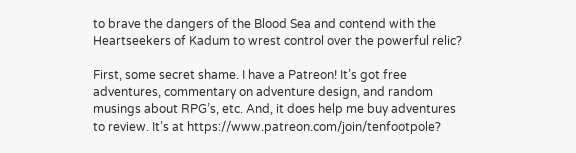to brave the dangers of the Blood Sea and contend with the Heartseekers of Kadum to wrest control over the powerful relic?

First, some secret shame. I have a Patreon! It’s got free adventures, commentary on adventure design, and random musings about RPG’s, etc. And, it does help me buy adventures to review. It’s at https://www.patreon.com/join/tenfootpole?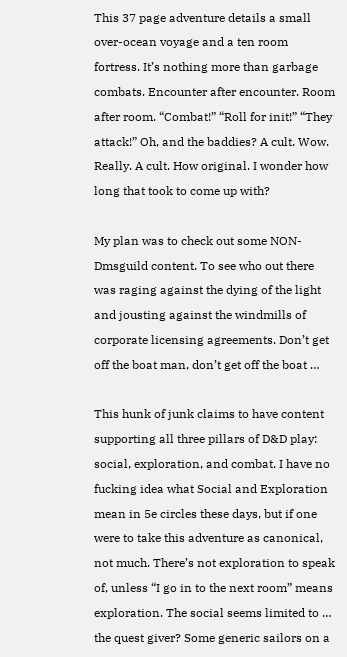This 37 page adventure details a small over-ocean voyage and a ten room fortress. It’s nothing more than garbage combats. Encounter after encounter. Room after room. “Combat!” “Roll for init!” “They attack!” Oh, and the baddies? A cult. Wow. Really. A cult. How original. I wonder how long that took to come up with?

My plan was to check out some NON-Dmsguild content. To see who out there was raging against the dying of the light and jousting against the windmills of corporate licensing agreements. Don’t get off the boat man, don’t get off the boat …

This hunk of junk claims to have content supporting all three pillars of D&D play: social, exploration, and combat. I have no fucking idea what Social and Exploration mean in 5e circles these days, but if one were to take this adventure as canonical, not much. There’s not exploration to speak of, unless “I go in to the next room” means exploration. The social seems limited to … the quest giver? Some generic sailors on a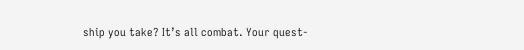ship you take? It’s all combat. Your quest-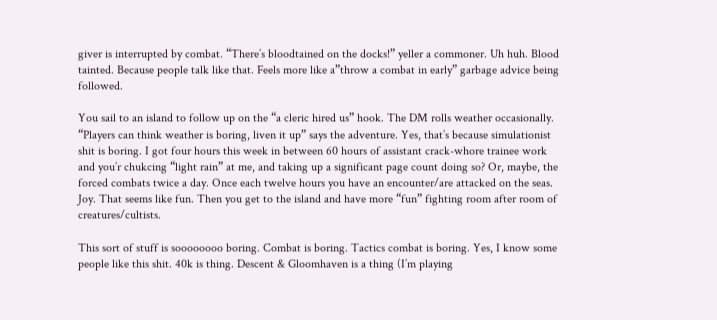giver is interrupted by combat. “There’s bloodtained on the docks!” yeller a commoner. Uh huh. Blood tainted. Because people talk like that. Feels more like a”throw a combat in early” garbage advice being followed.

You sail to an island to follow up on the “a cleric hired us” hook. The DM rolls weather occasionally. “Players can think weather is boring, liven it up” says the adventure. Yes, that’s because simulationist shit is boring. I got four hours this week in between 60 hours of assistant crack-whore trainee work and you’r chukcing “light rain” at me, and taking up a significant page count doing so? Or, maybe, the forced combats twice a day. Once each twelve hours you have an encounter/are attacked on the seas. Joy. That seems like fun. Then you get to the island and have more “fun” fighting room after room of creatures/cultists.

This sort of stuff is soooooooo boring. Combat is boring. Tactics combat is boring. Yes, I know some people like this shit. 40k is thing. Descent & Gloomhaven is a thing (I’m playing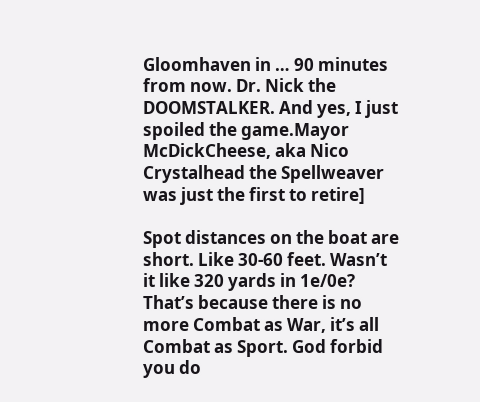Gloomhaven in … 90 minutes from now. Dr. Nick the DOOMSTALKER. And yes, I just spoiled the game.Mayor McDickCheese, aka Nico Crystalhead the Spellweaver was just the first to retire]

Spot distances on the boat are short. Like 30-60 feet. Wasn’t it like 320 yards in 1e/0e? That’s because there is no more Combat as War, it’s all Combat as Sport. God forbid you do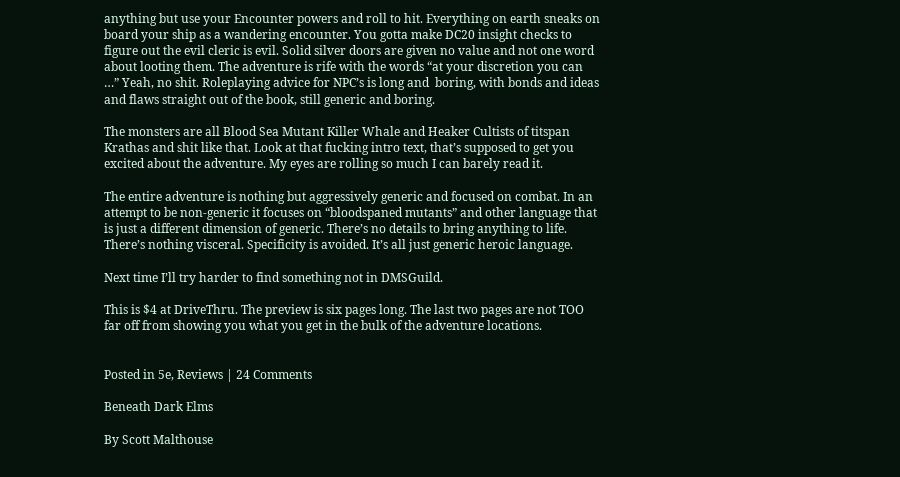anything but use your Encounter powers and roll to hit. Everything on earth sneaks on board your ship as a wandering encounter. You gotta make DC20 insight checks to figure out the evil cleric is evil. Solid silver doors are given no value and not one word about looting them. The adventure is rife with the words “at your discretion you can …” Yeah, no shit. Roleplaying advice for NPC’s is long and  boring, with bonds and ideas and flaws straight out of the book, still generic and boring.

The monsters are all Blood Sea Mutant Killer Whale and Heaker Cultists of titspan Krathas and shit like that. Look at that fucking intro text, that’s supposed to get you excited about the adventure. My eyes are rolling so much I can barely read it.

The entire adventure is nothing but aggressively generic and focused on combat. In an attempt to be non-generic it focuses on “bloodspaned mutants” and other language that is just a different dimension of generic. There’s no details to bring anything to life. There’s nothing visceral. Specificity is avoided. It’s all just generic heroic language.

Next time I’ll try harder to find something not in DMSGuild.

This is $4 at DriveThru. The preview is six pages long. The last two pages are not TOO far off from showing you what you get in the bulk of the adventure locations.


Posted in 5e, Reviews | 24 Comments

Beneath Dark Elms

By Scott Malthouse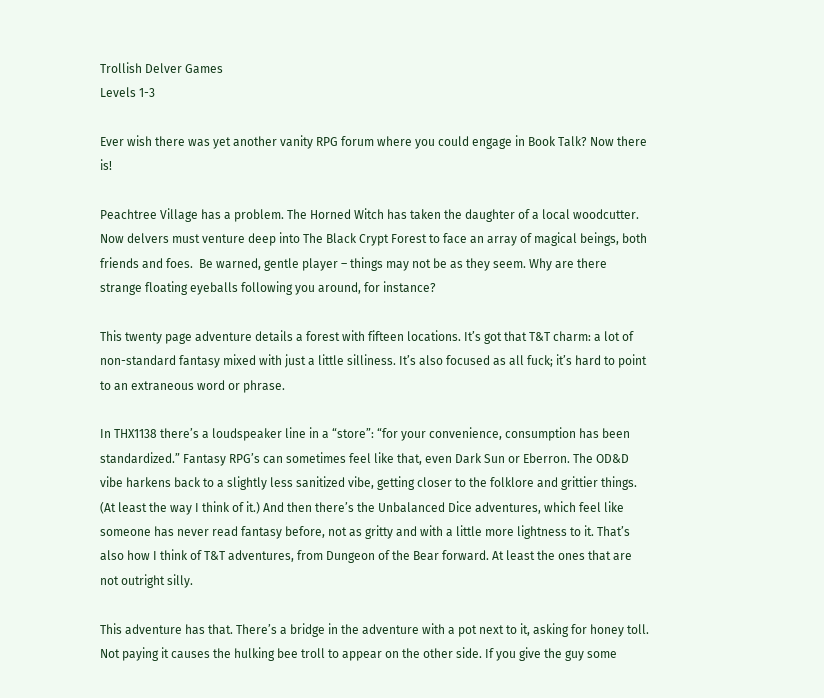Trollish Delver Games
Levels 1-3

Ever wish there was yet another vanity RPG forum where you could engage in Book Talk? Now there is!

Peachtree Village has a problem. The Horned Witch has taken the daughter of a local woodcutter. Now delvers must venture deep into The Black Crypt Forest to face an array of magical beings, both friends and foes.  Be warned, gentle player – things may not be as they seem. Why are there strange floating eyeballs following you around, for instance?

This twenty page adventure details a forest with fifteen locations. It’s got that T&T charm: a lot of non-standard fantasy mixed with just a little silliness. It’s also focused as all fuck; it’s hard to point to an extraneous word or phrase.

In THX1138 there’s a loudspeaker line in a “store”: “for your convenience, consumption has been standardized.” Fantasy RPG’s can sometimes feel like that, even Dark Sun or Eberron. The OD&D vibe harkens back to a slightly less sanitized vibe, getting closer to the folklore and grittier things. (At least the way I think of it.) And then there’s the Unbalanced Dice adventures, which feel like someone has never read fantasy before, not as gritty and with a little more lightness to it. That’s also how I think of T&T adventures, from Dungeon of the Bear forward. At least the ones that are not outright silly.

This adventure has that. There’s a bridge in the adventure with a pot next to it, asking for honey toll. Not paying it causes the hulking bee troll to appear on the other side. If you give the guy some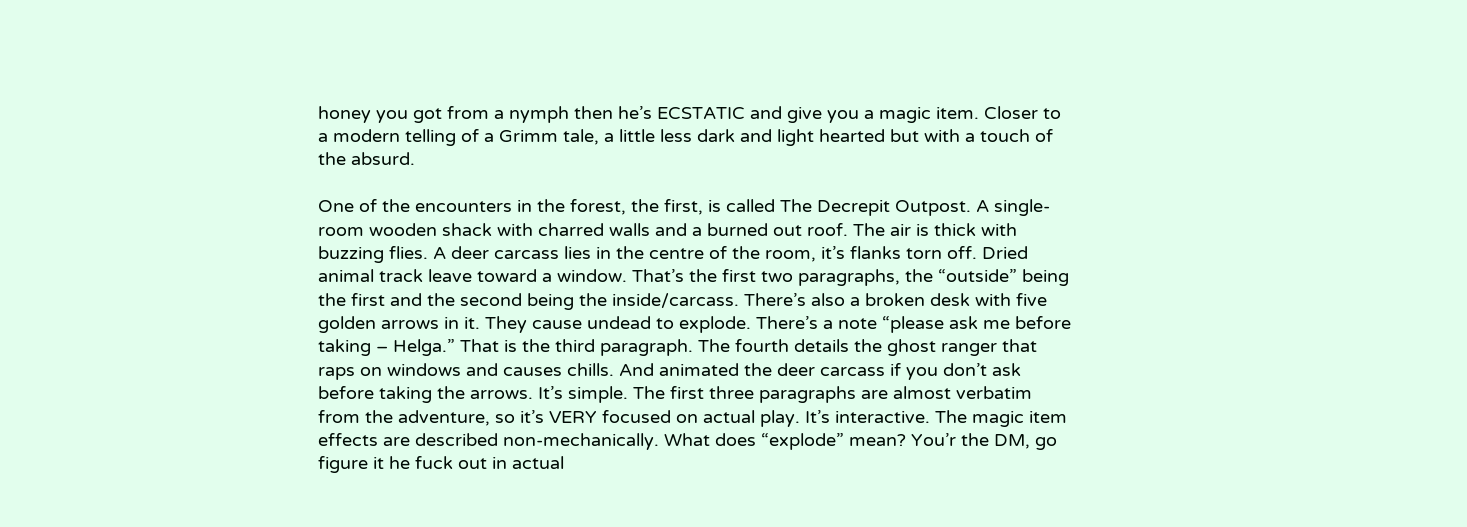honey you got from a nymph then he’s ECSTATIC and give you a magic item. Closer to a modern telling of a Grimm tale, a little less dark and light hearted but with a touch of the absurd.

One of the encounters in the forest, the first, is called The Decrepit Outpost. A single-room wooden shack with charred walls and a burned out roof. The air is thick with buzzing flies. A deer carcass lies in the centre of the room, it’s flanks torn off. Dried animal track leave toward a window. That’s the first two paragraphs, the “outside” being the first and the second being the inside/carcass. There’s also a broken desk with five golden arrows in it. They cause undead to explode. There’s a note “please ask me before taking – Helga.” That is the third paragraph. The fourth details the ghost ranger that raps on windows and causes chills. And animated the deer carcass if you don’t ask before taking the arrows. It’s simple. The first three paragraphs are almost verbatim from the adventure, so it’s VERY focused on actual play. It’s interactive. The magic item effects are described non-mechanically. What does “explode” mean? You’r the DM, go figure it he fuck out in actual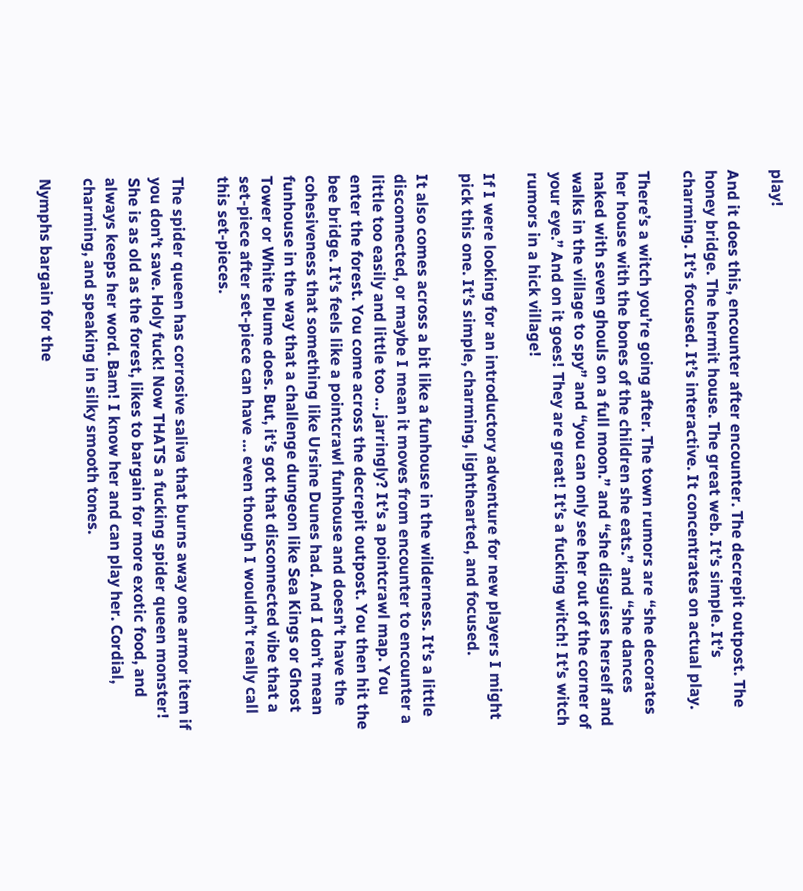play!

And it does this, encounter after encounter. The decrepit outpost. The honey bridge. The hermit house. The great web. It’s simple. It’s charming. It’s focused. It’s interactive. It concentrates on actual play.

There’s a witch you’re going after. The town rumors are “she decorates her house with the bones of the children she eats.” and “she dances naked with seven ghouls on a full moon.” and “she disguises herself and walks in the village to spy” and “you can only see her out of the corner of your eye.” And on it goes! They are great! It’s a fucking witch! It’s witch rumors in a hick village!

If I were looking for an introductory adventure for new players I might pick this one. It’s simple, charming, lighthearted, and focused.

It also comes across a bit like a funhouse in the wilderness. It’s a little disconnected, or maybe I mean it moves from encounter to encounter a little too easily and little too … jarringly? It’s a pointcrawl map. You enter the forest. You come across the decrepit outpost. You then hit the bee bridge. It’s feels like a pointcrawl funhouse and doesn’t have the cohesiveness that something like Ursine Dunes had. And I don’t mean funhouse in the way that a challenge dungeon like Sea Kings or Ghost Tower or White Plume does. But, it’s got that disconnected vibe that a set-piece after set-piece can have … even though I wouldn’t really call this set-pieces.

The spider queen has corrosive saliva that burns away one armor item if you don’t save. Holy fuck! Now THATS a fucking spider queen monster! She is as old as the forest, likes to bargain for more exotic food, and always keeps her word. Bam! I know her and can play her. Cordial, charming, and speaking in silky smooth tones.

Nymphs bargain for the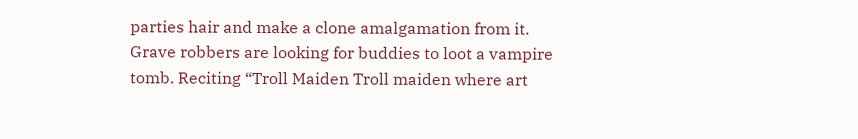parties hair and make a clone amalgamation from it. Grave robbers are looking for buddies to loot a vampire tomb. Reciting “Troll Maiden Troll maiden where art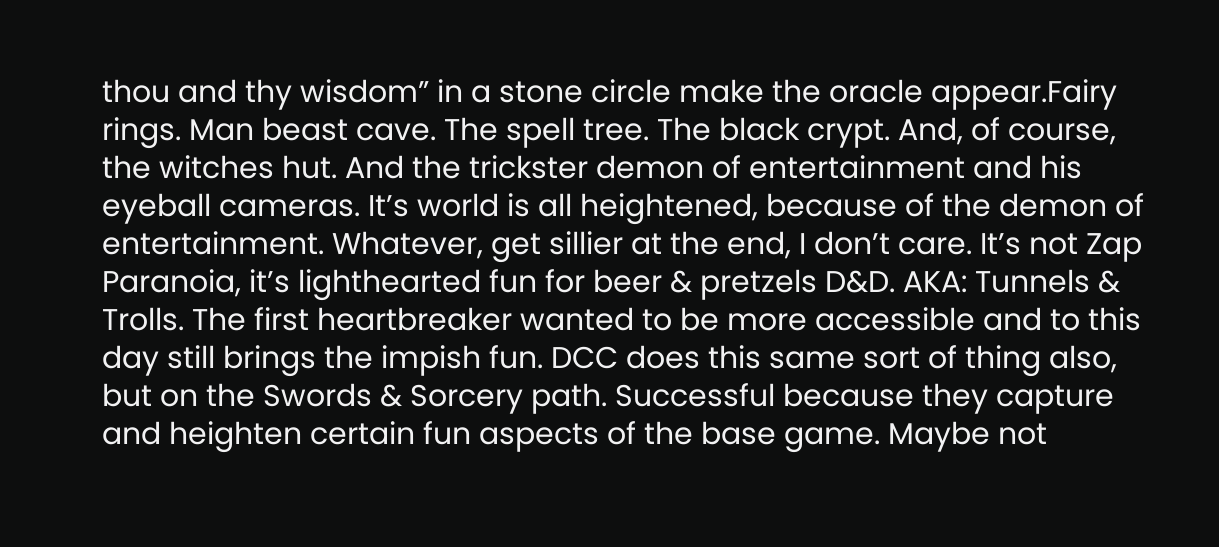thou and thy wisdom” in a stone circle make the oracle appear.Fairy rings. Man beast cave. The spell tree. The black crypt. And, of course, the witches hut. And the trickster demon of entertainment and his eyeball cameras. It’s world is all heightened, because of the demon of entertainment. Whatever, get sillier at the end, I don’t care. It’s not Zap Paranoia, it’s lighthearted fun for beer & pretzels D&D. AKA: Tunnels & Trolls. The first heartbreaker wanted to be more accessible and to this day still brings the impish fun. DCC does this same sort of thing also, but on the Swords & Sorcery path. Successful because they capture and heighten certain fun aspects of the base game. Maybe not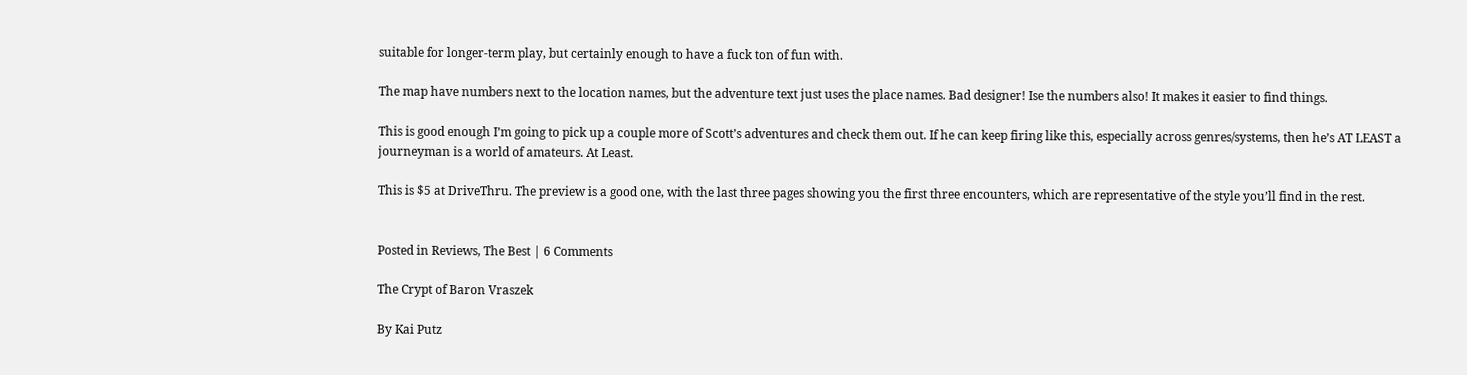suitable for longer-term play, but certainly enough to have a fuck ton of fun with.

The map have numbers next to the location names, but the adventure text just uses the place names. Bad designer! Ise the numbers also! It makes it easier to find things.

This is good enough I’m going to pick up a couple more of Scott’s adventures and check them out. If he can keep firing like this, especially across genres/systems, then he’s AT LEAST a journeyman is a world of amateurs. At Least.

This is $5 at DriveThru. The preview is a good one, with the last three pages showing you the first three encounters, which are representative of the style you’ll find in the rest.


Posted in Reviews, The Best | 6 Comments

The Crypt of Baron Vraszek

By Kai Putz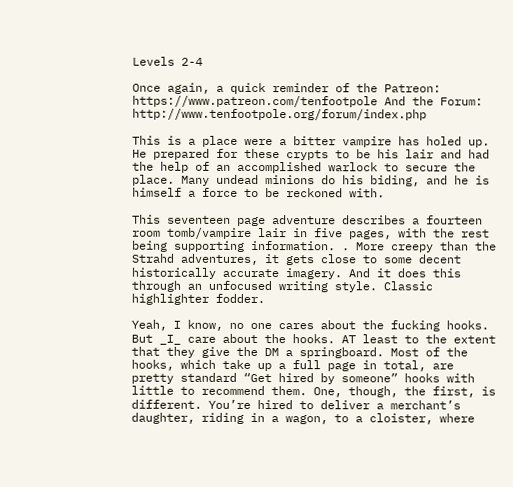Levels 2-4

Once again, a quick reminder of the Patreon: https://www.patreon.com/tenfootpole And the Forum: http://www.tenfootpole.org/forum/index.php

This is a place were a bitter vampire has holed up. He prepared for these crypts to be his lair and had the help of an accomplished warlock to secure the place. Many undead minions do his biding, and he is himself a force to be reckoned with.

This seventeen page adventure describes a fourteen room tomb/vampire lair in five pages, with the rest being supporting information. . More creepy than the Strahd adventures, it gets close to some decent historically accurate imagery. And it does this through an unfocused writing style. Classic highlighter fodder.

Yeah, I know, no one cares about the fucking hooks. But _I_ care about the hooks. AT least to the extent that they give the DM a springboard. Most of the hooks, which take up a full page in total, are pretty standard “Get hired by someone” hooks with little to recommend them. One, though, the first, is different. You’re hired to deliver a merchant’s daughter, riding in a wagon, to a cloister, where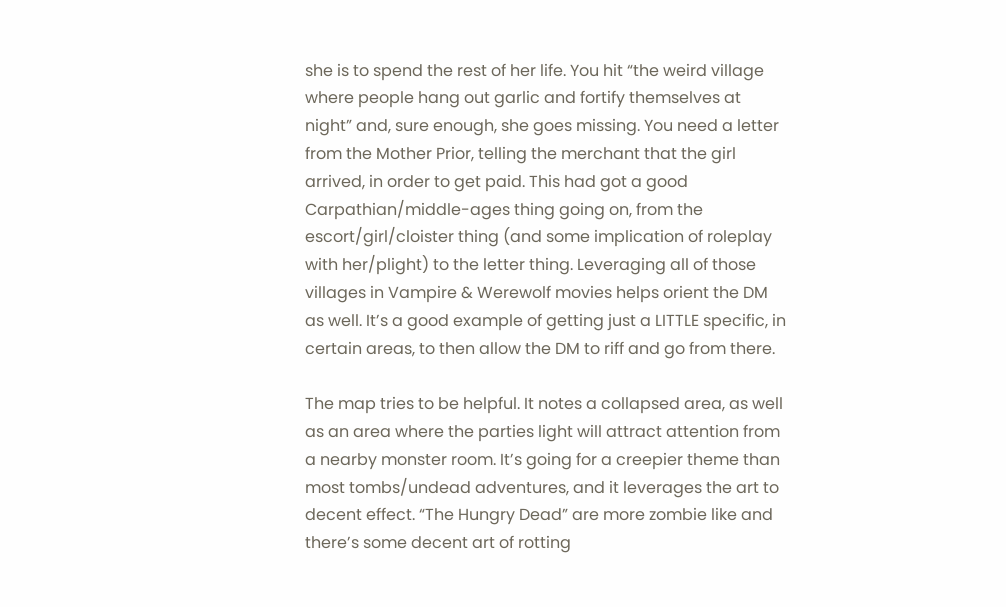she is to spend the rest of her life. You hit “the weird village where people hang out garlic and fortify themselves at night” and, sure enough, she goes missing. You need a letter from the Mother Prior, telling the merchant that the girl arrived, in order to get paid. This had got a good Carpathian/middle-ages thing going on, from the escort/girl/cloister thing (and some implication of roleplay with her/plight) to the letter thing. Leveraging all of those villages in Vampire & Werewolf movies helps orient the DM as well. It’s a good example of getting just a LITTLE specific, in certain areas, to then allow the DM to riff and go from there.

The map tries to be helpful. It notes a collapsed area, as well as an area where the parties light will attract attention from a nearby monster room. It’s going for a creepier theme than most tombs/undead adventures, and it leverages the art to decent effect. “The Hungry Dead” are more zombie like and there’s some decent art of rotting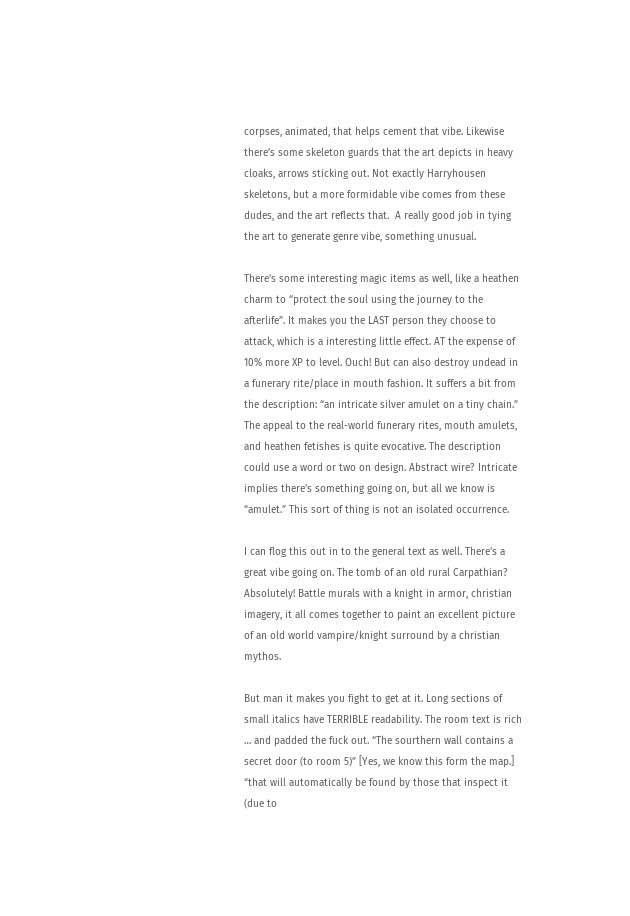corpses, animated, that helps cement that vibe. Likewise there’s some skeleton guards that the art depicts in heavy cloaks, arrows sticking out. Not exactly Harryhousen skeletons, but a more formidable vibe comes from these dudes, and the art reflects that.  A really good job in tying the art to generate genre vibe, something unusual.

There’s some interesting magic items as well, like a heathen charm to “protect the soul using the journey to the afterlife”. It makes you the LAST person they choose to attack, which is a interesting little effect. AT the expense of 10% more XP to level. Ouch! But can also destroy undead in a funerary rite/place in mouth fashion. It suffers a bit from the description: “an intricate silver amulet on a tiny chain.”  The appeal to the real-world funerary rites, mouth amulets, and heathen fetishes is quite evocative. The description could use a word or two on design. Abstract wire? Intricate implies there’s something going on, but all we know is “amulet.” This sort of thing is not an isolated occurrence.

I can flog this out in to the general text as well. There’s a great vibe going on. The tomb of an old rural Carpathian? Absolutely! Battle murals with a knight in armor, christian imagery, it all comes together to paint an excellent picture of an old world vampire/knight surround by a christian mythos.

But man it makes you fight to get at it. Long sections of small italics have TERRIBLE readability. The room text is rich … and padded the fuck out. “The sourthern wall contains a secret door (to room 5)” [Yes, we know this form the map.] “that will automatically be found by those that inspect it (due to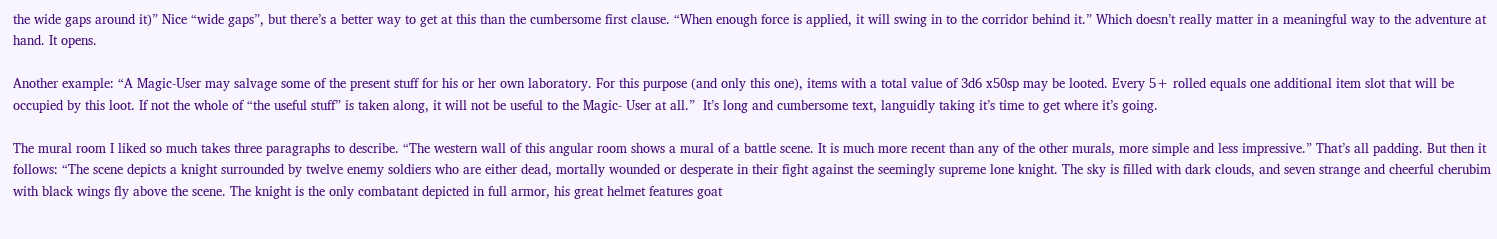the wide gaps around it)” Nice “wide gaps”, but there’s a better way to get at this than the cumbersome first clause. “When enough force is applied, it will swing in to the corridor behind it.” Which doesn’t really matter in a meaningful way to the adventure at hand. It opens.

Another example: “A Magic-User may salvage some of the present stuff for his or her own laboratory. For this purpose (and only this one), items with a total value of 3d6 x50sp may be looted. Every 5+ rolled equals one additional item slot that will be occupied by this loot. If not the whole of “the useful stuff” is taken along, it will not be useful to the Magic- User at all.”  It’s long and cumbersome text, languidly taking it’s time to get where it’s going.

The mural room I liked so much takes three paragraphs to describe. “The western wall of this angular room shows a mural of a battle scene. It is much more recent than any of the other murals, more simple and less impressive.” That’s all padding. But then it follows: “The scene depicts a knight surrounded by twelve enemy soldiers who are either dead, mortally wounded or desperate in their fight against the seemingly supreme lone knight. The sky is filled with dark clouds, and seven strange and cheerful cherubim with black wings fly above the scene. The knight is the only combatant depicted in full armor, his great helmet features goat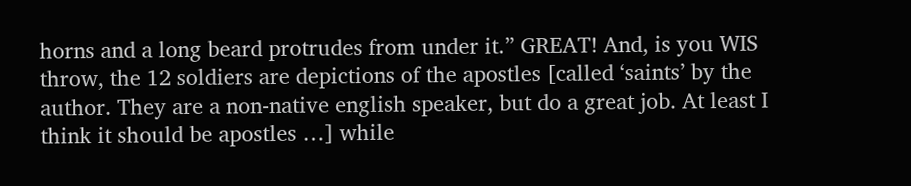horns and a long beard protrudes from under it.” GREAT! And, is you WIS throw, the 12 soldiers are depictions of the apostles [called ‘saints’ by the author. They are a non-native english speaker, but do a great job. At least I think it should be apostles …] while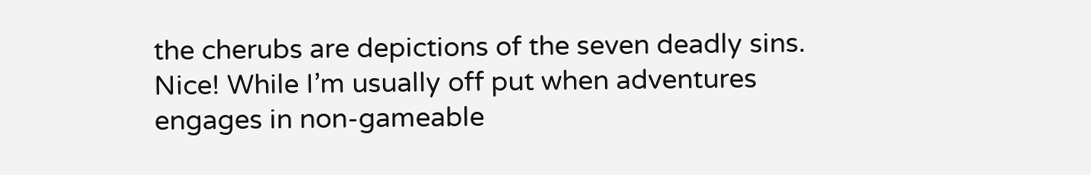the cherubs are depictions of the seven deadly sins. Nice! While I’m usually off put when adventures engages in non-gameable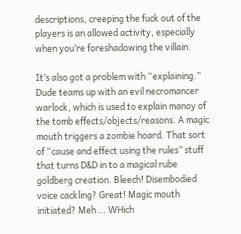descriptions, creeping the fuck out of the players is an allowed activity, especially when you’re foreshadowing the villain.

It’s also got a problem with “explaining.” Dude teams up with an evil necromancer warlock, which is used to explain manoy of the tomb effects/objects/reasons. A magic mouth triggers a zombie hoard. That sort of “cause and effect using the rules” stuff that turns D&D in to a magical rube goldberg creation. Bleech! Disembodied voice cackling? Great! Magic mouth initiated? Meh … WHich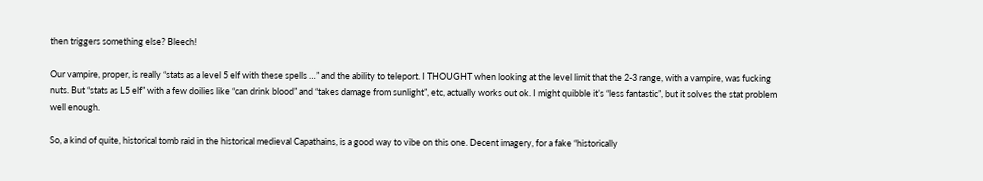then triggers something else? Bleech!

Our vampire, proper, is really “stats as a level 5 elf with these spells …” and the ability to teleport. I THOUGHT when looking at the level limit that the 2-3 range, with a vampire, was fucking nuts. But “stats as L5 elf” with a few doilies like “can drink blood” and “takes damage from sunlight”, etc, actually works out ok. I might quibble it’s “less fantastic”, but it solves the stat problem well enough.

So, a kind of quite, historical tomb raid in the historical medieval Capathains, is a good way to vibe on this one. Decent imagery, for a fake “historically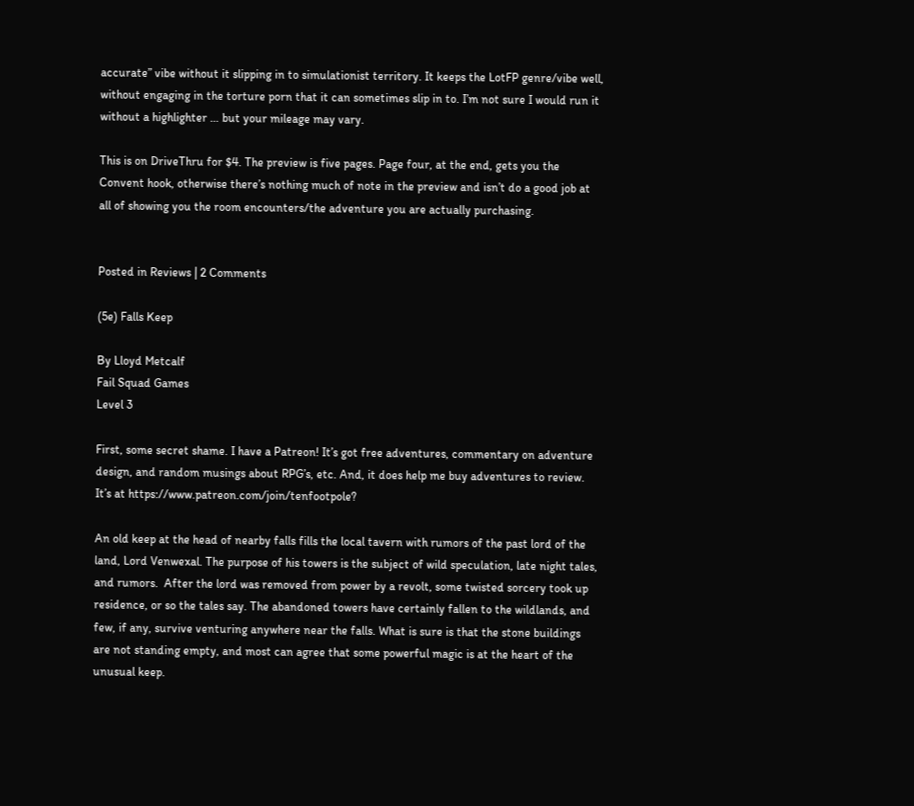accurate” vibe without it slipping in to simulationist territory. It keeps the LotFP genre/vibe well, without engaging in the torture porn that it can sometimes slip in to. I’m not sure I would run it without a highlighter … but your mileage may vary.

This is on DriveThru for $4. The preview is five pages. Page four, at the end, gets you the Convent hook, otherwise there’s nothing much of note in the preview and isn’t do a good job at all of showing you the room encounters/the adventure you are actually purchasing.


Posted in Reviews | 2 Comments

(5e) Falls Keep

By Lloyd Metcalf
Fail Squad Games
Level 3

First, some secret shame. I have a Patreon! It’s got free adventures, commentary on adventure design, and random musings about RPG’s, etc. And, it does help me buy adventures to review. It’s at https://www.patreon.com/join/tenfootpole?

An old keep at the head of nearby falls fills the local tavern with rumors of the past lord of the land, Lord Venwexal. The purpose of his towers is the subject of wild speculation, late night tales, and rumors.  After the lord was removed from power by a revolt, some twisted sorcery took up residence, or so the tales say. The abandoned towers have certainly fallen to the wildlands, and few, if any, survive venturing anywhere near the falls. What is sure is that the stone buildings are not standing empty, and most can agree that some powerful magic is at the heart of the unusual keep.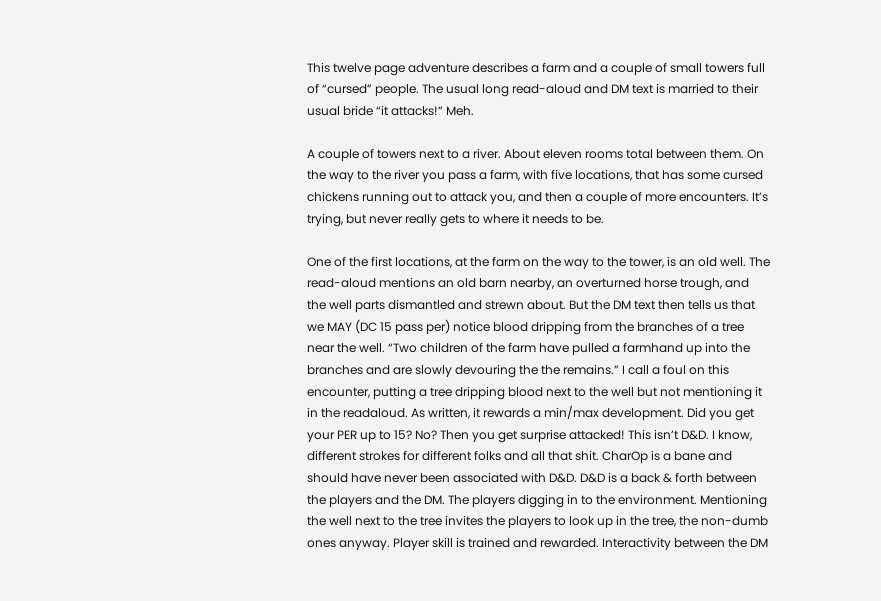This twelve page adventure describes a farm and a couple of small towers full of “cursed” people. The usual long read-aloud and DM text is married to their usual bride “it attacks!” Meh.

A couple of towers next to a river. About eleven rooms total between them. On the way to the river you pass a farm, with five locations, that has some cursed chickens running out to attack you, and then a couple of more encounters. It’s trying, but never really gets to where it needs to be.

One of the first locations, at the farm on the way to the tower, is an old well. The read-aloud mentions an old barn nearby, an overturned horse trough, and the well parts dismantled and strewn about. But the DM text then tells us that we MAY (DC 15 pass per) notice blood dripping from the branches of a tree near the well. “Two children of the farm have pulled a farmhand up into the branches and are slowly devouring the the remains.” I call a foul on this encounter, putting a tree dripping blood next to the well but not mentioning it in the readaloud. As written, it rewards a min/max development. Did you get your PER up to 15? No? Then you get surprise attacked! This isn’t D&D. I know, different strokes for different folks and all that shit. CharOp is a bane and should have never been associated with D&D. D&D is a back & forth between the players and the DM. The players digging in to the environment. Mentioning the well next to the tree invites the players to look up in the tree, the non-dumb ones anyway. Player skill is trained and rewarded. Interactivity between the DM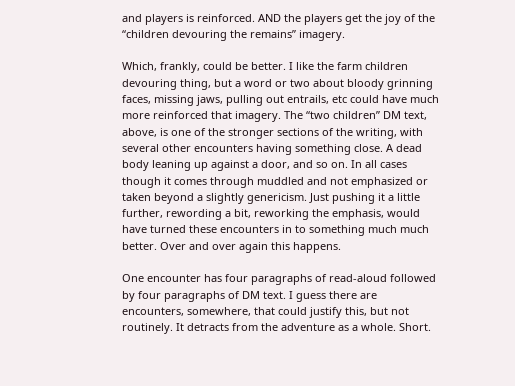and players is reinforced. AND the players get the joy of the “children devouring the remains” imagery.

Which, frankly, could be better. I like the farm children devouring thing, but a word or two about bloody grinning faces, missing jaws, pulling out entrails, etc could have much more reinforced that imagery. The “two children” DM text, above, is one of the stronger sections of the writing, with several other encounters having something close. A dead body leaning up against a door, and so on. In all cases though it comes through muddled and not emphasized or taken beyond a slightly genericism. Just pushing it a little further, rewording a bit, reworking the emphasis, would have turned these encounters in to something much much better. Over and over again this happens.

One encounter has four paragraphs of read-aloud followed by four paragraphs of DM text. I guess there are encounters, somewhere, that could justify this, but not routinely. It detracts from the adventure as a whole. Short.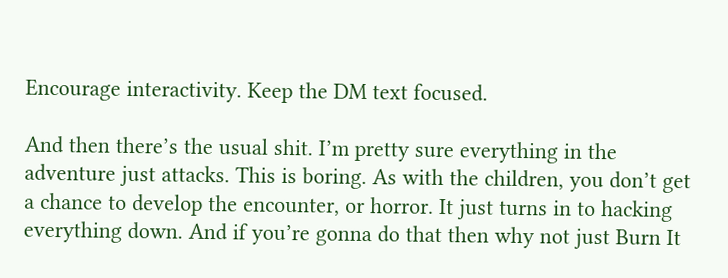Encourage interactivity. Keep the DM text focused.

And then there’s the usual shit. I’m pretty sure everything in the adventure just attacks. This is boring. As with the children, you don’t get a chance to develop the encounter, or horror. It just turns in to hacking everything down. And if you’re gonna do that then why not just Burn It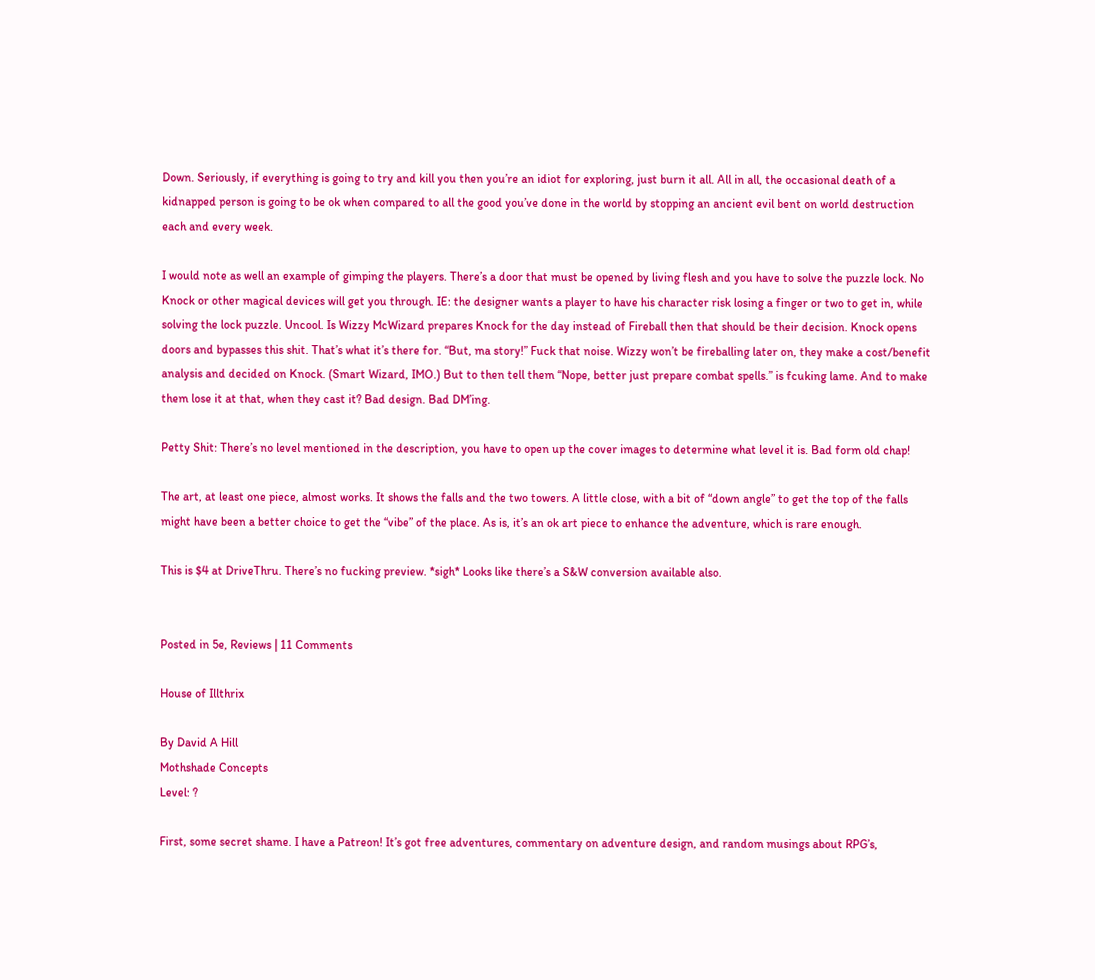Down. Seriously, if everything is going to try and kill you then you’re an idiot for exploring, just burn it all. All in all, the occasional death of a kidnapped person is going to be ok when compared to all the good you’ve done in the world by stopping an ancient evil bent on world destruction each and every week.

I would note as well an example of gimping the players. There’s a door that must be opened by living flesh and you have to solve the puzzle lock. No Knock or other magical devices will get you through. IE: the designer wants a player to have his character risk losing a finger or two to get in, while solving the lock puzzle. Uncool. Is Wizzy McWizard prepares Knock for the day instead of Fireball then that should be their decision. Knock opens doors and bypasses this shit. That’s what it’s there for. “But, ma story!” Fuck that noise. Wizzy won’t be fireballing later on, they make a cost/benefit analysis and decided on Knock. (Smart Wizard, IMO.) But to then tell them “Nope, better just prepare combat spells.” is fcuking lame. And to make them lose it at that, when they cast it? Bad design. Bad DM’ing.

Petty Shit: There’s no level mentioned in the description, you have to open up the cover images to determine what level it is. Bad form old chap!

The art, at least one piece, almost works. It shows the falls and the two towers. A little close, with a bit of “down angle” to get the top of the falls might have been a better choice to get the “vibe” of the place. As is, it’s an ok art piece to enhance the adventure, which is rare enough.

This is $4 at DriveThru. There’s no fucking preview. *sigh* Looks like there’s a S&W conversion available also.


Posted in 5e, Reviews | 11 Comments

House of Illthrix

By David A Hill
Mothshade Concepts
Level: ?

First, some secret shame. I have a Patreon! It’s got free adventures, commentary on adventure design, and random musings about RPG’s,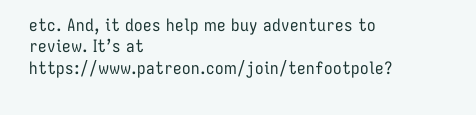etc. And, it does help me buy adventures to review. It’s at https://www.patreon.com/join/tenfootpole?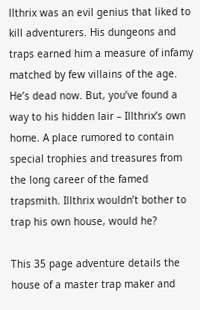llthrix was an evil genius that liked to kill adventurers. His dungeons and traps earned him a measure of infamy matched by few villains of the age. He’s dead now. But, you’ve found a way to his hidden lair – Illthrix’s own home. A place rumored to contain special trophies and treasures from the long career of the famed trapsmith. Illthrix wouldn’t bother to trap his own house, would he?

This 35 page adventure details the house of a master trap maker and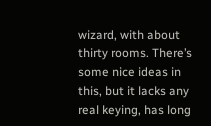wizard, with about thirty rooms. There’s some nice ideas in this, but it lacks any real keying, has long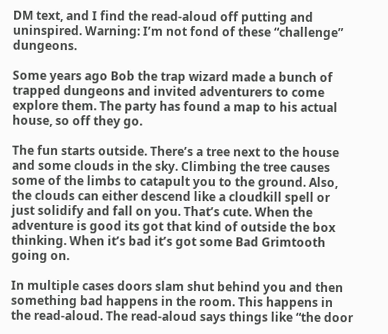DM text, and I find the read-aloud off putting and uninspired. Warning: I’m not fond of these “challenge” dungeons.

Some years ago Bob the trap wizard made a bunch of trapped dungeons and invited adventurers to come explore them. The party has found a map to his actual house, so off they go.

The fun starts outside. There’s a tree next to the house and some clouds in the sky. Climbing the tree causes some of the limbs to catapult you to the ground. Also, the clouds can either descend like a cloudkill spell or just solidify and fall on you. That’s cute. When the adventure is good its got that kind of outside the box thinking. When it’s bad it’s got some Bad Grimtooth going on.

In multiple cases doors slam shut behind you and then something bad happens in the room. This happens in the read-aloud. The read-aloud says things like “the door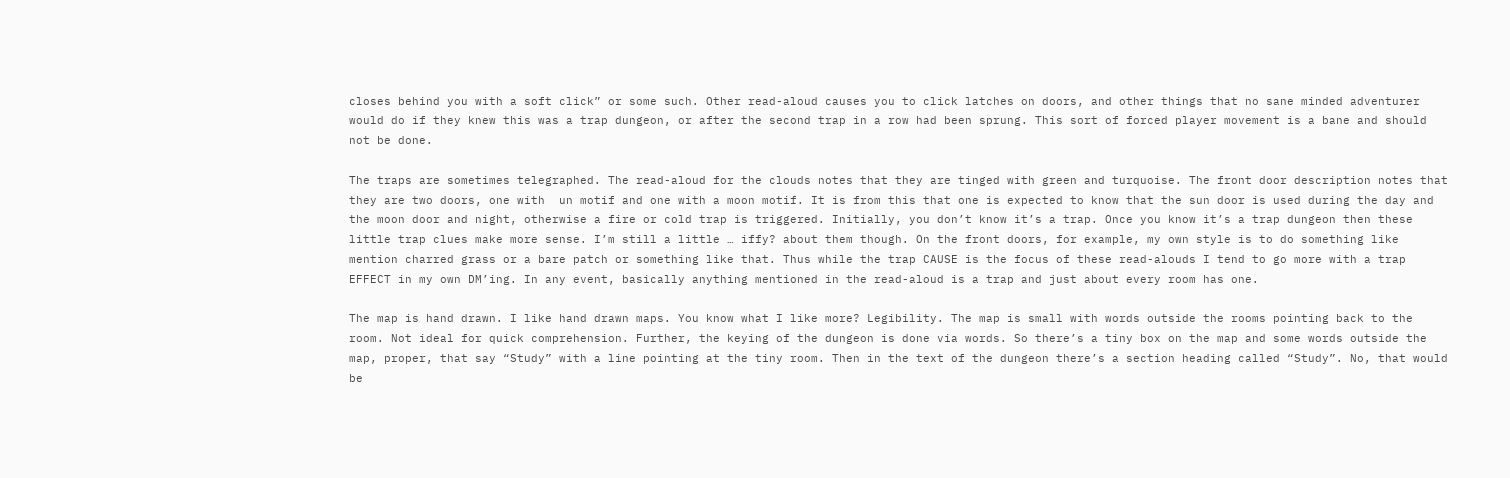closes behind you with a soft click” or some such. Other read-aloud causes you to click latches on doors, and other things that no sane minded adventurer would do if they knew this was a trap dungeon, or after the second trap in a row had been sprung. This sort of forced player movement is a bane and should not be done.

The traps are sometimes telegraphed. The read-aloud for the clouds notes that they are tinged with green and turquoise. The front door description notes that they are two doors, one with  un motif and one with a moon motif. It is from this that one is expected to know that the sun door is used during the day and the moon door and night, otherwise a fire or cold trap is triggered. Initially, you don’t know it’s a trap. Once you know it’s a trap dungeon then these little trap clues make more sense. I’m still a little … iffy? about them though. On the front doors, for example, my own style is to do something like mention charred grass or a bare patch or something like that. Thus while the trap CAUSE is the focus of these read-alouds I tend to go more with a trap EFFECT in my own DM’ing. In any event, basically anything mentioned in the read-aloud is a trap and just about every room has one.

The map is hand drawn. I like hand drawn maps. You know what I like more? Legibility. The map is small with words outside the rooms pointing back to the room. Not ideal for quick comprehension. Further, the keying of the dungeon is done via words. So there’s a tiny box on the map and some words outside the map, proper, that say “Study” with a line pointing at the tiny room. Then in the text of the dungeon there’s a section heading called “Study”. No, that would be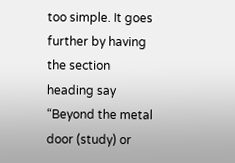too simple. It goes further by having the section heading say “Beyond the metal door (study) or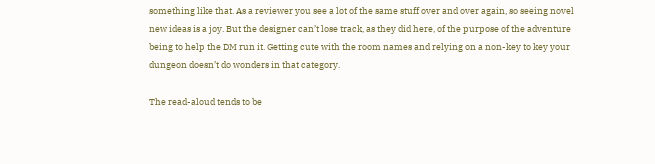something like that. As a reviewer you see a lot of the same stuff over and over again, so seeing novel new ideas is a joy. But the designer can’t lose track, as they did here, of the purpose of the adventure being to help the DM run it. Getting cute with the room names and relying on a non-key to key your dungeon doesn’t do wonders in that category.

The read-aloud tends to be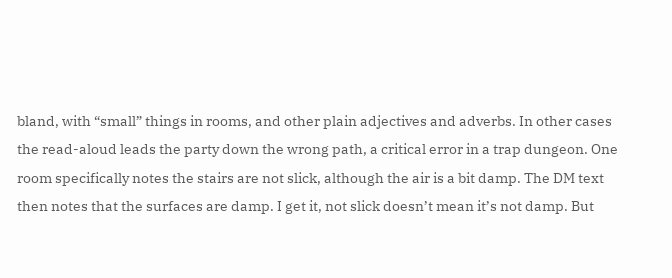bland, with “small” things in rooms, and other plain adjectives and adverbs. In other cases the read-aloud leads the party down the wrong path, a critical error in a trap dungeon. One room specifically notes the stairs are not slick, although the air is a bit damp. The DM text then notes that the surfaces are damp. I get it, not slick doesn’t mean it’s not damp. But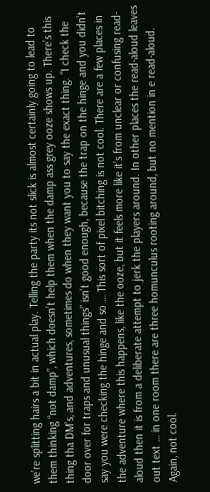we’re splitting hairs a bit in actual play. Telling the party its not slick is almost certainly going to lead to them thinking “not damp”, which doesn’t help them when the damp ass grey ooze shows up. There’s this thing tha DM’s, and adventures, sometimes do when they want you to say the exact thing. “I check the door over for traps and unusual things” isn’t good enough, because the trap on the hinge and you didn’t say you were checking the hinge and so … This sort of pixel bitching is not cool. There are a few places in the adventure where this happens, like the ooze, but it feels more like it’s from unclear or confusing read-aloud then it is from a deliberate attempt to jerk the players around. In other places the read-aloud leaves out text … in one room there are three homunculus rooting around, but no mention in e read-aloud. Again, not cool.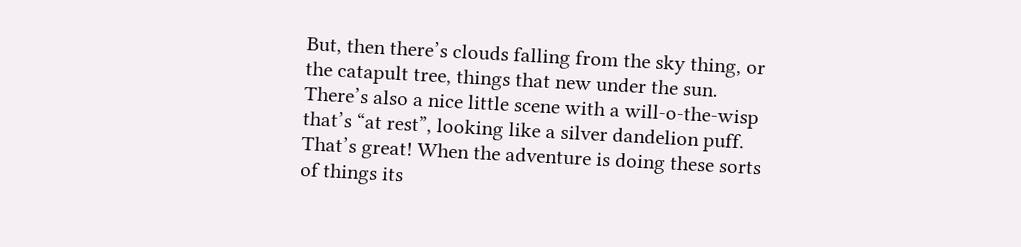But, then there’s clouds falling from the sky thing, or the catapult tree, things that new under the sun. There’s also a nice little scene with a will-o-the-wisp that’s “at rest”, looking like a silver dandelion puff. That’s great! When the adventure is doing these sorts of things its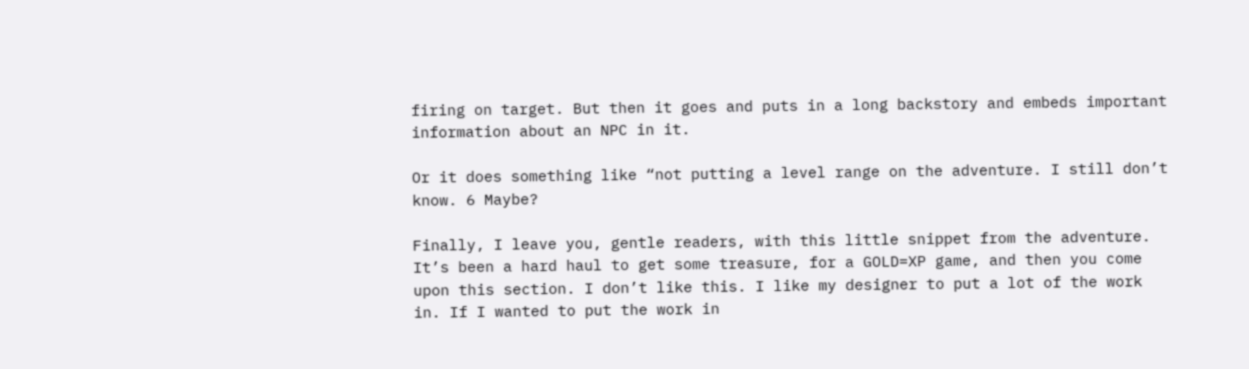firing on target. But then it goes and puts in a long backstory and embeds important information about an NPC in it.

Or it does something like “not putting a level range on the adventure. I still don’t know. 6 Maybe?

Finally, I leave you, gentle readers, with this little snippet from the adventure. It’s been a hard haul to get some treasure, for a GOLD=XP game, and then you come upon this section. I don’t like this. I like my designer to put a lot of the work in. If I wanted to put the work in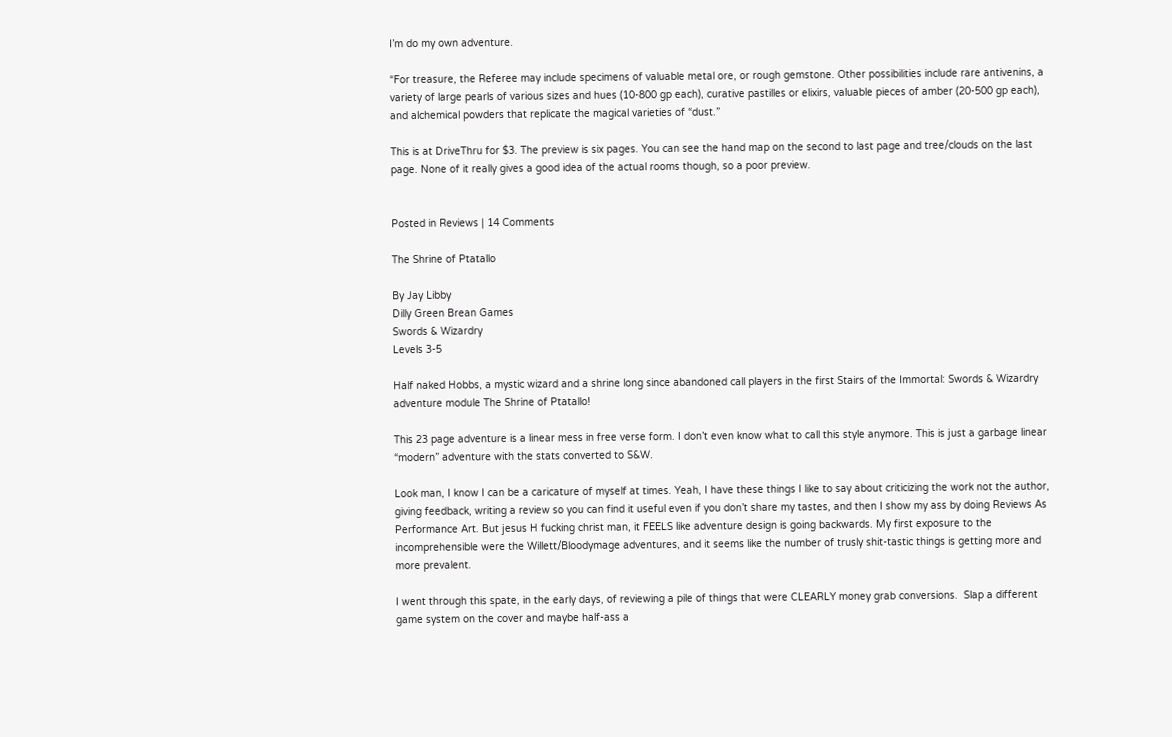I’m do my own adventure.

“For treasure, the Referee may include specimens of valuable metal ore, or rough gemstone. Other possibilities include rare antivenins, a variety of large pearls of various sizes and hues (10-800 gp each), curative pastilles or elixirs, valuable pieces of amber (20-500 gp each), and alchemical powders that replicate the magical varieties of “dust.”

This is at DriveThru for $3. The preview is six pages. You can see the hand map on the second to last page and tree/clouds on the last page. None of it really gives a good idea of the actual rooms though, so a poor preview.


Posted in Reviews | 14 Comments

The Shrine of Ptatallo

By Jay Libby
Dilly Green Brean Games
Swords & Wizardry
Levels 3-5

Half naked Hobbs, a mystic wizard and a shrine long since abandoned call players in the first Stairs of the Immortal: Swords & Wizardry adventure module The Shrine of Ptatallo!

This 23 page adventure is a linear mess in free verse form. I don’t even know what to call this style anymore. This is just a garbage linear “modern” adventure with the stats converted to S&W.

Look man, I know I can be a caricature of myself at times. Yeah, I have these things I like to say about criticizing the work not the author, giving feedback, writing a review so you can find it useful even if you don’t share my tastes, and then I show my ass by doing Reviews As Performance Art. But jesus H fucking christ man, it FEELS like adventure design is going backwards. My first exposure to the incomprehensible were the Willett/Bloodymage adventures, and it seems like the number of trusly shit-tastic things is getting more and more prevalent.

I went through this spate, in the early days, of reviewing a pile of things that were CLEARLY money grab conversions.  Slap a different game system on the cover and maybe half-ass a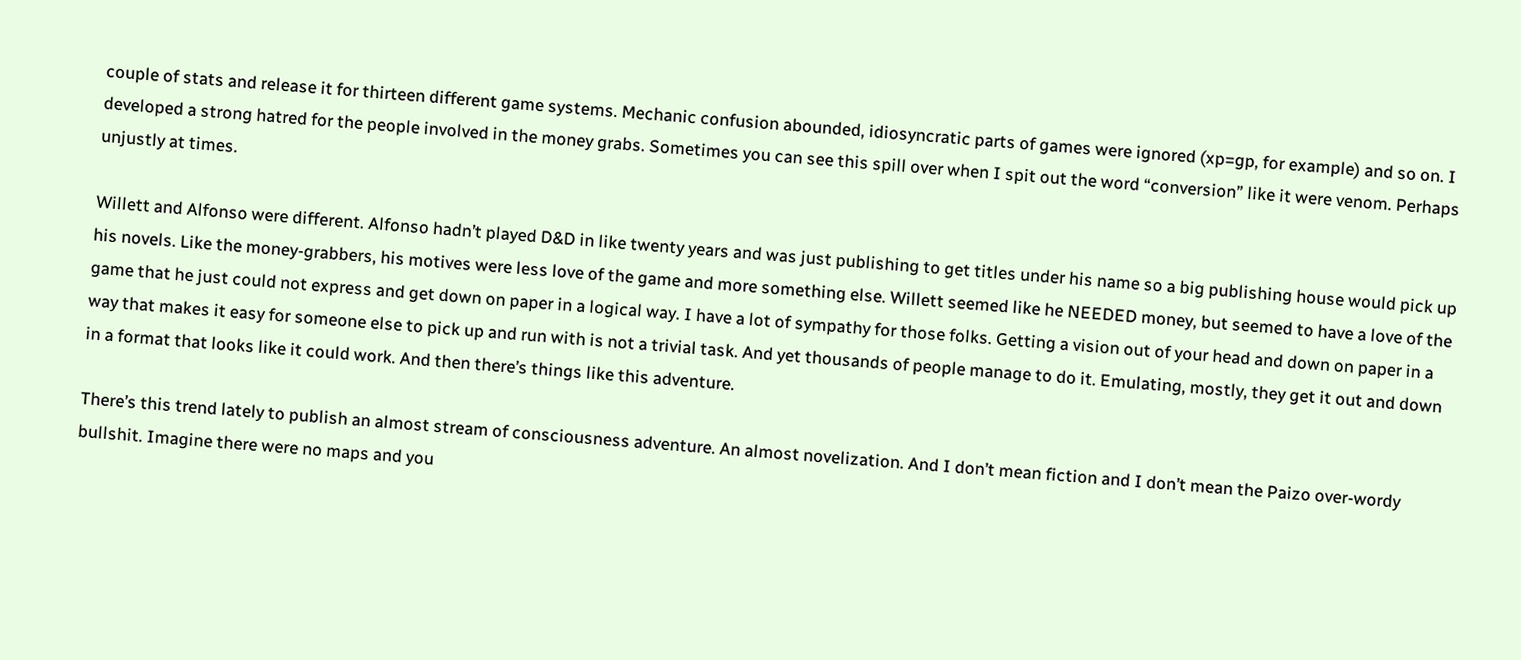couple of stats and release it for thirteen different game systems. Mechanic confusion abounded, idiosyncratic parts of games were ignored (xp=gp, for example) and so on. I developed a strong hatred for the people involved in the money grabs. Sometimes you can see this spill over when I spit out the word “conversion” like it were venom. Perhaps unjustly at times.

Willett and Alfonso were different. Alfonso hadn’t played D&D in like twenty years and was just publishing to get titles under his name so a big publishing house would pick up his novels. Like the money-grabbers, his motives were less love of the game and more something else. Willett seemed like he NEEDED money, but seemed to have a love of the game that he just could not express and get down on paper in a logical way. I have a lot of sympathy for those folks. Getting a vision out of your head and down on paper in a way that makes it easy for someone else to pick up and run with is not a trivial task. And yet thousands of people manage to do it. Emulating, mostly, they get it out and down in a format that looks like it could work. And then there’s things like this adventure.

There’s this trend lately to publish an almost stream of consciousness adventure. An almost novelization. And I don’t mean fiction and I don’t mean the Paizo over-wordy bullshit. Imagine there were no maps and you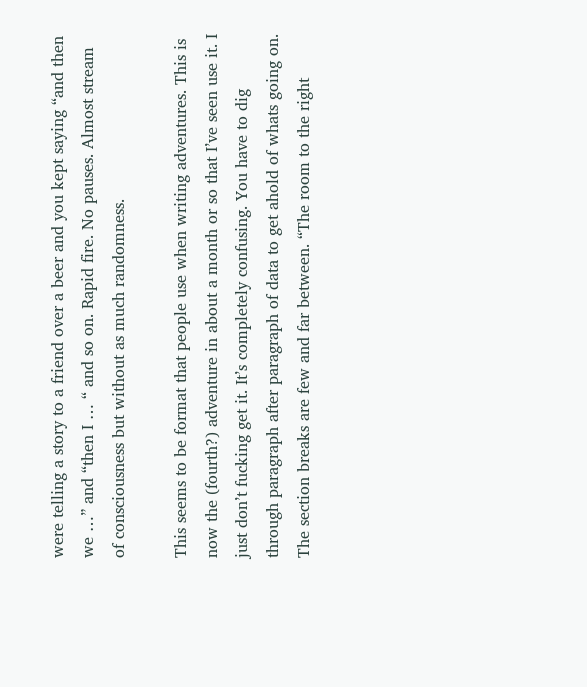were telling a story to a friend over a beer and you kept saying “and then we …” and “then I … “ and so on. Rapid fire. No pauses. Almost stream of consciousness but without as much randomness.

This seems to be format that people use when writing adventures. This is now the (fourth?) adventure in about a month or so that I’ve seen use it. I just don’t fucking get it. It’s completely confusing. You have to dig through paragraph after paragraph of data to get ahold of whats going on. The section breaks are few and far between. “The room to the right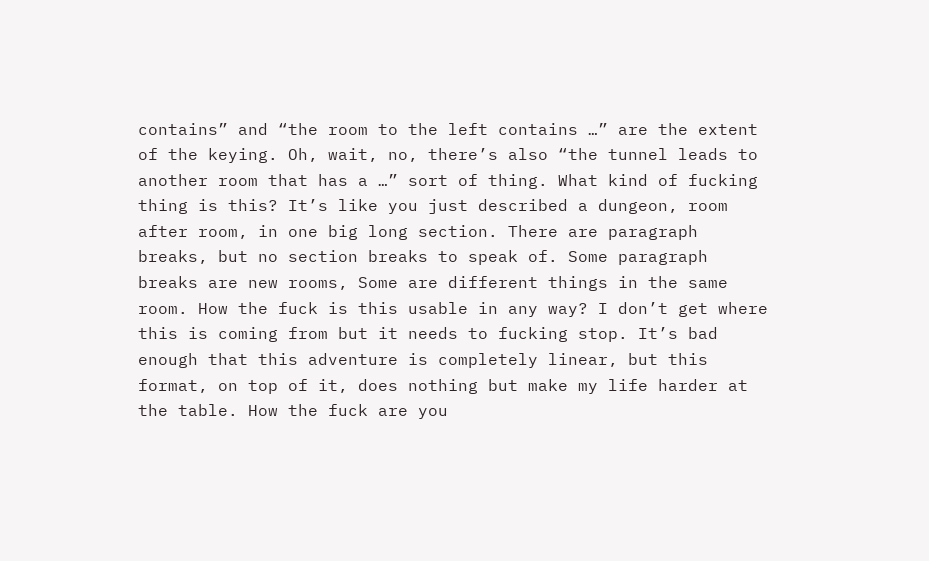contains” and “the room to the left contains …” are the extent of the keying. Oh, wait, no, there’s also “the tunnel leads to another room that has a …” sort of thing. What kind of fucking thing is this? It’s like you just described a dungeon, room after room, in one big long section. There are paragraph breaks, but no section breaks to speak of. Some paragraph breaks are new rooms, Some are different things in the same room. How the fuck is this usable in any way? I don’t get where this is coming from but it needs to fucking stop. It’s bad enough that this adventure is completely linear, but this format, on top of it, does nothing but make my life harder at the table. How the fuck are you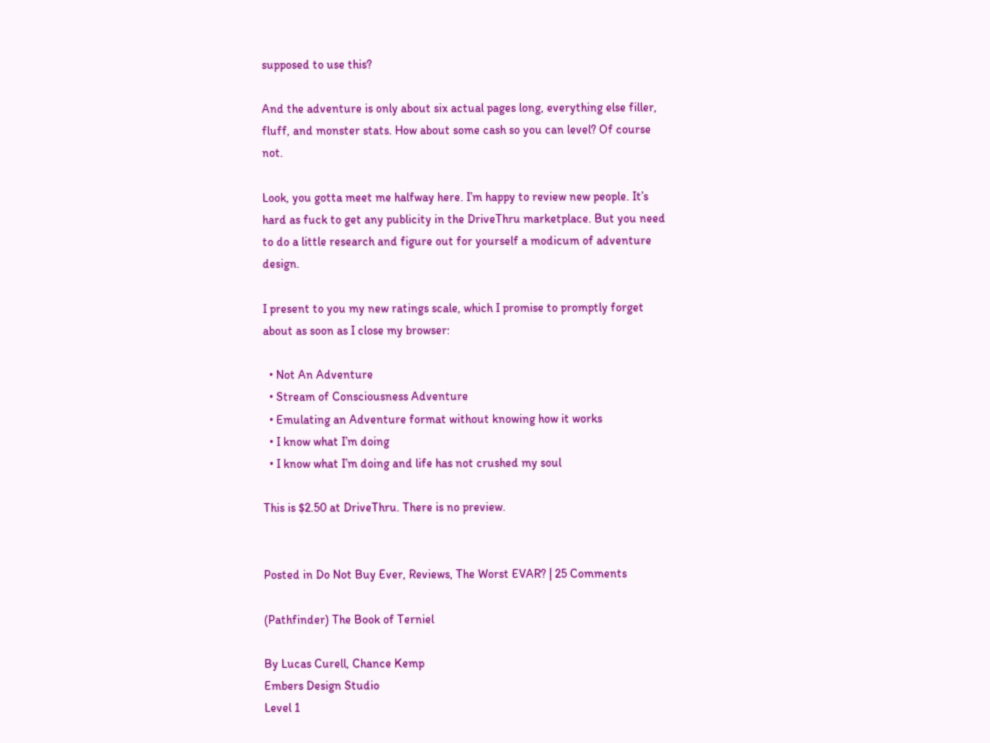supposed to use this?

And the adventure is only about six actual pages long, everything else filler, fluff, and monster stats. How about some cash so you can level? Of course not.

Look, you gotta meet me halfway here. I’m happy to review new people. It’s hard as fuck to get any publicity in the DriveThru marketplace. But you need to do a little research and figure out for yourself a modicum of adventure design.

I present to you my new ratings scale, which I promise to promptly forget about as soon as I close my browser:

  • Not An Adventure
  • Stream of Consciousness Adventure
  • Emulating an Adventure format without knowing how it works
  • I know what I’m doing
  • I know what I’m doing and life has not crushed my soul

This is $2.50 at DriveThru. There is no preview.


Posted in Do Not Buy Ever, Reviews, The Worst EVAR? | 25 Comments

(Pathfinder) The Book of Terniel

By Lucas Curell, Chance Kemp
Embers Design Studio
Level 1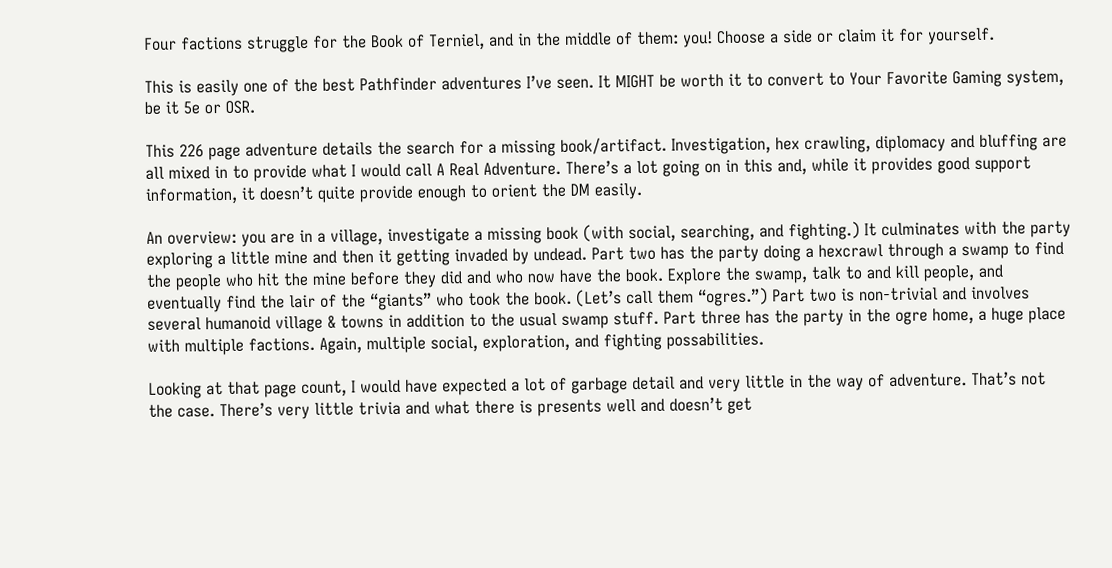Four factions struggle for the Book of Terniel, and in the middle of them: you! Choose a side or claim it for yourself.

This is easily one of the best Pathfinder adventures I’ve seen. It MIGHT be worth it to convert to Your Favorite Gaming system, be it 5e or OSR.

This 226 page adventure details the search for a missing book/artifact. Investigation, hex crawling, diplomacy and bluffing are all mixed in to provide what I would call A Real Adventure. There’s a lot going on in this and, while it provides good support information, it doesn’t quite provide enough to orient the DM easily.

An overview: you are in a village, investigate a missing book (with social, searching, and fighting.) It culminates with the party exploring a little mine and then it getting invaded by undead. Part two has the party doing a hexcrawl through a swamp to find the people who hit the mine before they did and who now have the book. Explore the swamp, talk to and kill people, and eventually find the lair of the “giants” who took the book. (Let’s call them “ogres.”) Part two is non-trivial and involves several humanoid village & towns in addition to the usual swamp stuff. Part three has the party in the ogre home, a huge place with multiple factions. Again, multiple social, exploration, and fighting possabilities.

Looking at that page count, I would have expected a lot of garbage detail and very little in the way of adventure. That’s not the case. There’s very little trivia and what there is presents well and doesn’t get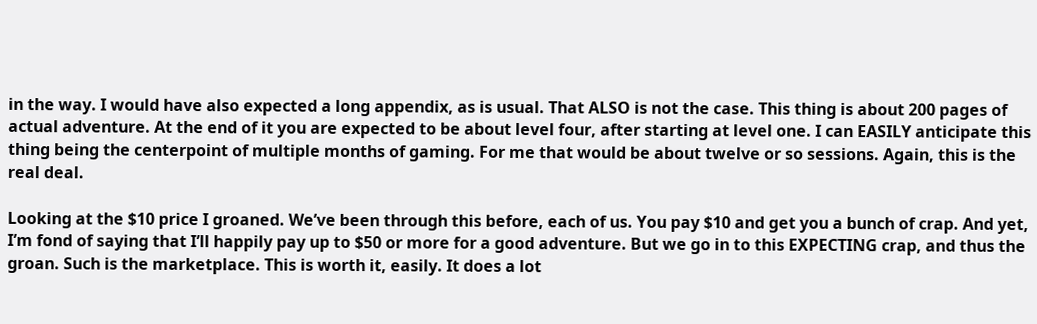in the way. I would have also expected a long appendix, as is usual. That ALSO is not the case. This thing is about 200 pages of actual adventure. At the end of it you are expected to be about level four, after starting at level one. I can EASILY anticipate this thing being the centerpoint of multiple months of gaming. For me that would be about twelve or so sessions. Again, this is the real deal.

Looking at the $10 price I groaned. We’ve been through this before, each of us. You pay $10 and get you a bunch of crap. And yet, I’m fond of saying that I’ll happily pay up to $50 or more for a good adventure. But we go in to this EXPECTING crap, and thus the groan. Such is the marketplace. This is worth it, easily. It does a lot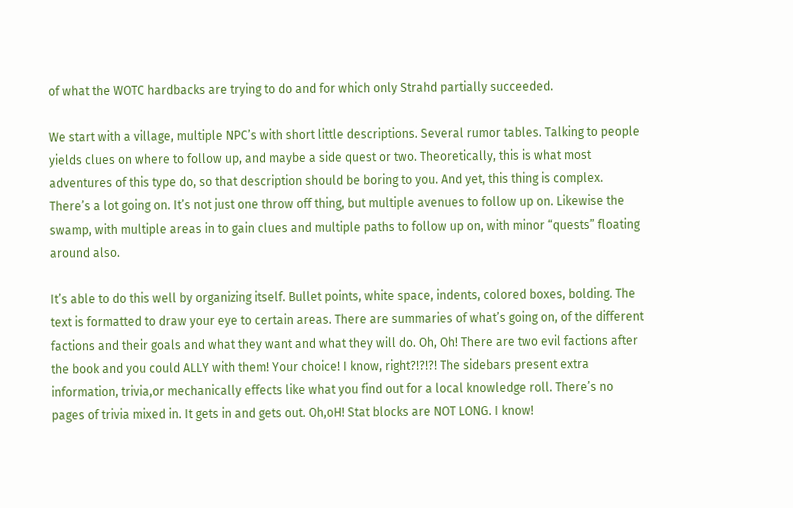of what the WOTC hardbacks are trying to do and for which only Strahd partially succeeded.

We start with a village, multiple NPC’s with short little descriptions. Several rumor tables. Talking to people yields clues on where to follow up, and maybe a side quest or two. Theoretically, this is what most adventures of this type do, so that description should be boring to you. And yet, this thing is complex. There’s a lot going on. It’s not just one throw off thing, but multiple avenues to follow up on. Likewise the swamp, with multiple areas in to gain clues and multiple paths to follow up on, with minor “quests” floating around also.

It’s able to do this well by organizing itself. Bullet points, white space, indents, colored boxes, bolding. The text is formatted to draw your eye to certain areas. There are summaries of what’s going on, of the different factions and their goals and what they want and what they will do. Oh, Oh! There are two evil factions after the book and you could ALLY with them! Your choice! I know, right?!?!?! The sidebars present extra information, trivia,or mechanically effects like what you find out for a local knowledge roll. There’s no pages of trivia mixed in. It gets in and gets out. Oh,oH! Stat blocks are NOT LONG. I know!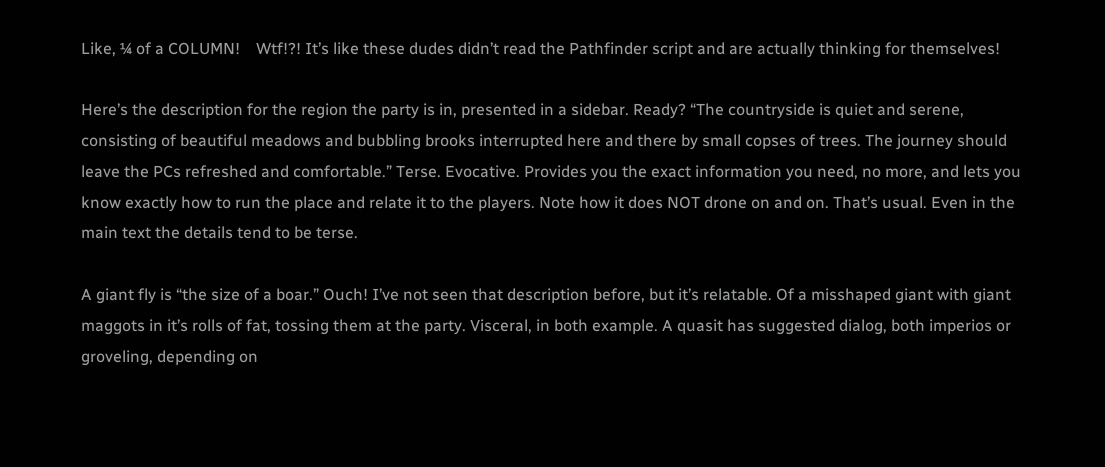Like, ¼ of a COLUMN!    Wtf!?! It’s like these dudes didn’t read the Pathfinder script and are actually thinking for themselves!

Here’s the description for the region the party is in, presented in a sidebar. Ready? “The countryside is quiet and serene, consisting of beautiful meadows and bubbling brooks interrupted here and there by small copses of trees. The journey should leave the PCs refreshed and comfortable.” Terse. Evocative. Provides you the exact information you need, no more, and lets you know exactly how to run the place and relate it to the players. Note how it does NOT drone on and on. That’s usual. Even in the main text the details tend to be terse.

A giant fly is “the size of a boar.” Ouch! I’ve not seen that description before, but it’s relatable. Of a misshaped giant with giant maggots in it’s rolls of fat, tossing them at the party. Visceral, in both example. A quasit has suggested dialog, both imperios or groveling, depending on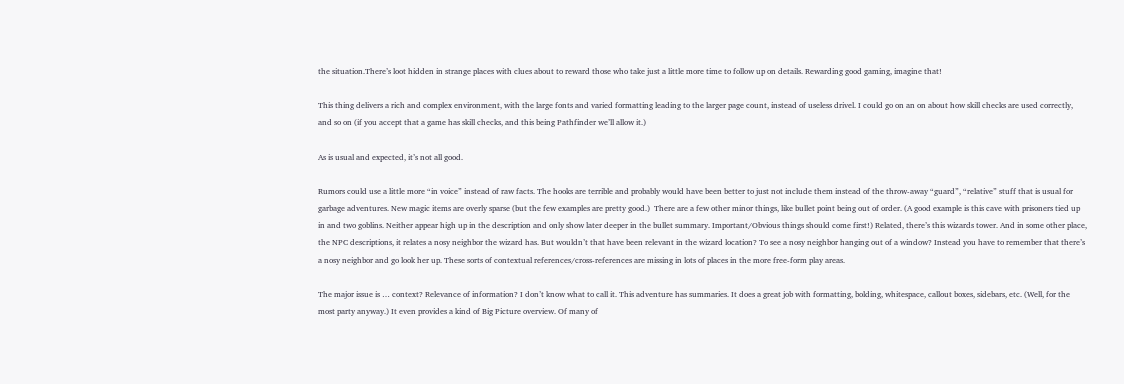the situation.There’s loot hidden in strange places with clues about to reward those who take just a little more time to follow up on details. Rewarding good gaming, imagine that!

This thing delivers a rich and complex environment, with the large fonts and varied formatting leading to the larger page count, instead of useless drivel. I could go on an on about how skill checks are used correctly, and so on (if you accept that a game has skill checks, and this being Pathfinder we’ll allow it.)

As is usual and expected, it’s not all good.

Rumors could use a little more “in voice” instead of raw facts. The hooks are terrible and probably would have been better to just not include them instead of the throw-away “guard”, “relative” stuff that is usual for garbage adventures. New magic items are overly sparse (but the few examples are pretty good.)  There are a few other minor things, like bullet point being out of order. (A good example is this cave with prisoners tied up in and two goblins. Neither appear high up in the description and only show later deeper in the bullet summary. Important/Obvious things should come first!) Related, there’s this wizards tower. And in some other place, the NPC descriptions, it relates a nosy neighbor the wizard has. But wouldn’t that have been relevant in the wizard location? To see a nosy neighbor hanging out of a window? Instead you have to remember that there’s a nosy neighbor and go look her up. These sorts of contextual references/cross-references are missing in lots of places in the more free-form play areas.

The major issue is … context? Relevance of information? I don’t know what to call it. This adventure has summaries. It does a great job with formatting, bolding, whitespace, callout boxes, sidebars, etc. (Well, for the most party anyway.) It even provides a kind of Big Picture overview. Of many of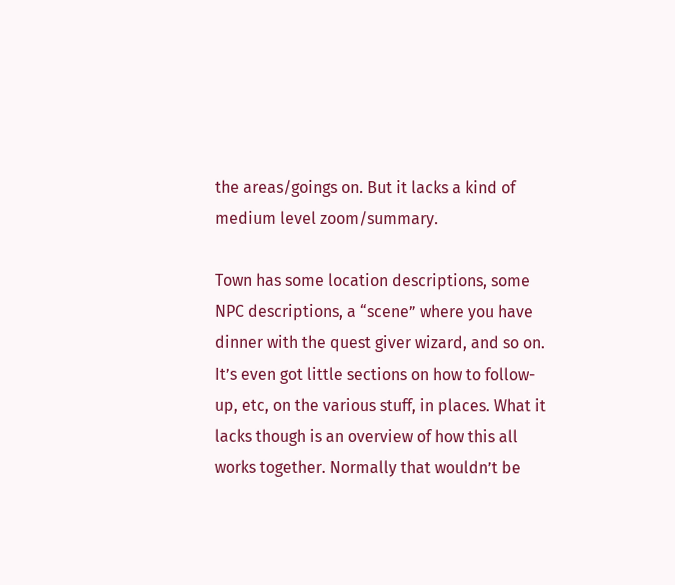the areas/goings on. But it lacks a kind of medium level zoom/summary.

Town has some location descriptions, some NPC descriptions, a “scene” where you have dinner with the quest giver wizard, and so on. It’s even got little sections on how to follow-up, etc, on the various stuff, in places. What it lacks though is an overview of how this all works together. Normally that wouldn’t be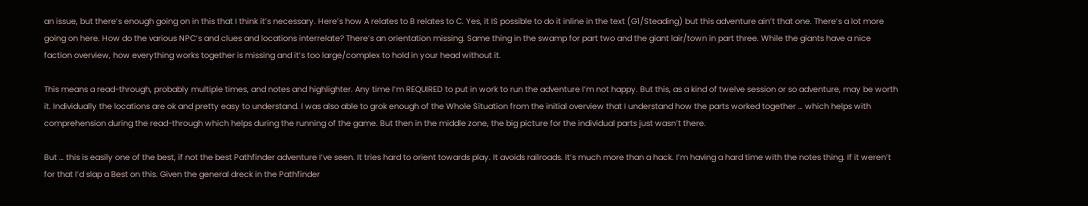an issue, but there’s enough going on in this that I think it’s necessary. Here’s how A relates to B relates to C. Yes, it IS possible to do it inline in the text (G1/Steading) but this adventure ain’t that one. There’s a lot more going on here. How do the various NPC’s and clues and locations interrelate? There’s an orientation missing. Same thing in the swamp for part two and the giant lair/town in part three. While the giants have a nice faction overview, how everything works together is missing and it’s too large/complex to hold in your head without it.

This means a read-through, probably multiple times, and notes and highlighter. Any time I’m REQUIRED to put in work to run the adventure I’m not happy. But this, as a kind of twelve session or so adventure, may be worth it. Individually the locations are ok and pretty easy to understand. I was also able to grok enough of the Whole Situation from the initial overview that I understand how the parts worked together … which helps with comprehension during the read-through which helps during the running of the game. But then in the middle zone, the big picture for the individual parts just wasn’t there.

But … this is easily one of the best, if not the best Pathfinder adventure I’ve seen. It tries hard to orient towards play. It avoids railroads. It’s much more than a hack. I’m having a hard time with the notes thing. If it weren’t for that I’d slap a Best on this. Given the general dreck in the Pathfinder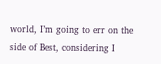world, I’m going to err on the side of Best, considering I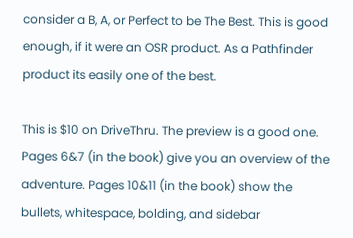consider a B, A, or Perfect to be The Best. This is good enough, if it were an OSR product. As a Pathfinder product its easily one of the best.

This is $10 on DriveThru. The preview is a good one. Pages 6&7 (in the book) give you an overview of the adventure. Pages 10&11 (in the book) show the bullets, whitespace, bolding, and sidebar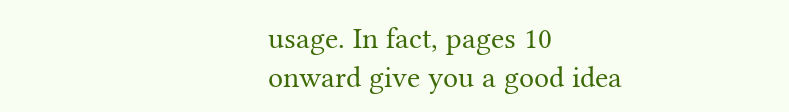usage. In fact, pages 10 onward give you a good idea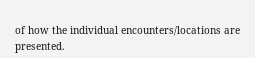of how the individual encounters/locations are presented.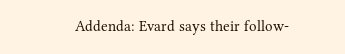Addenda: Evard says their follow-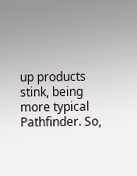up products stink, being more typical Pathfinder. So,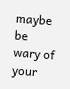maybe be wary of your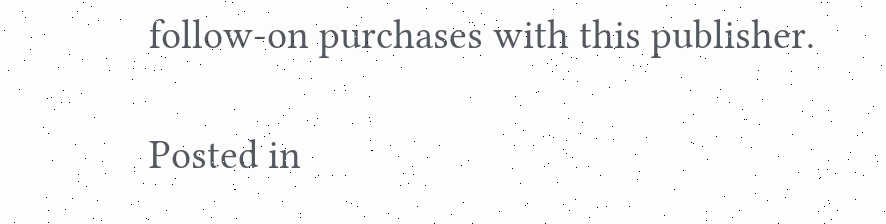follow-on purchases with this publisher.

Posted in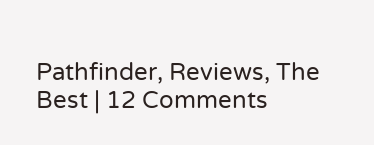Pathfinder, Reviews, The Best | 12 Comments